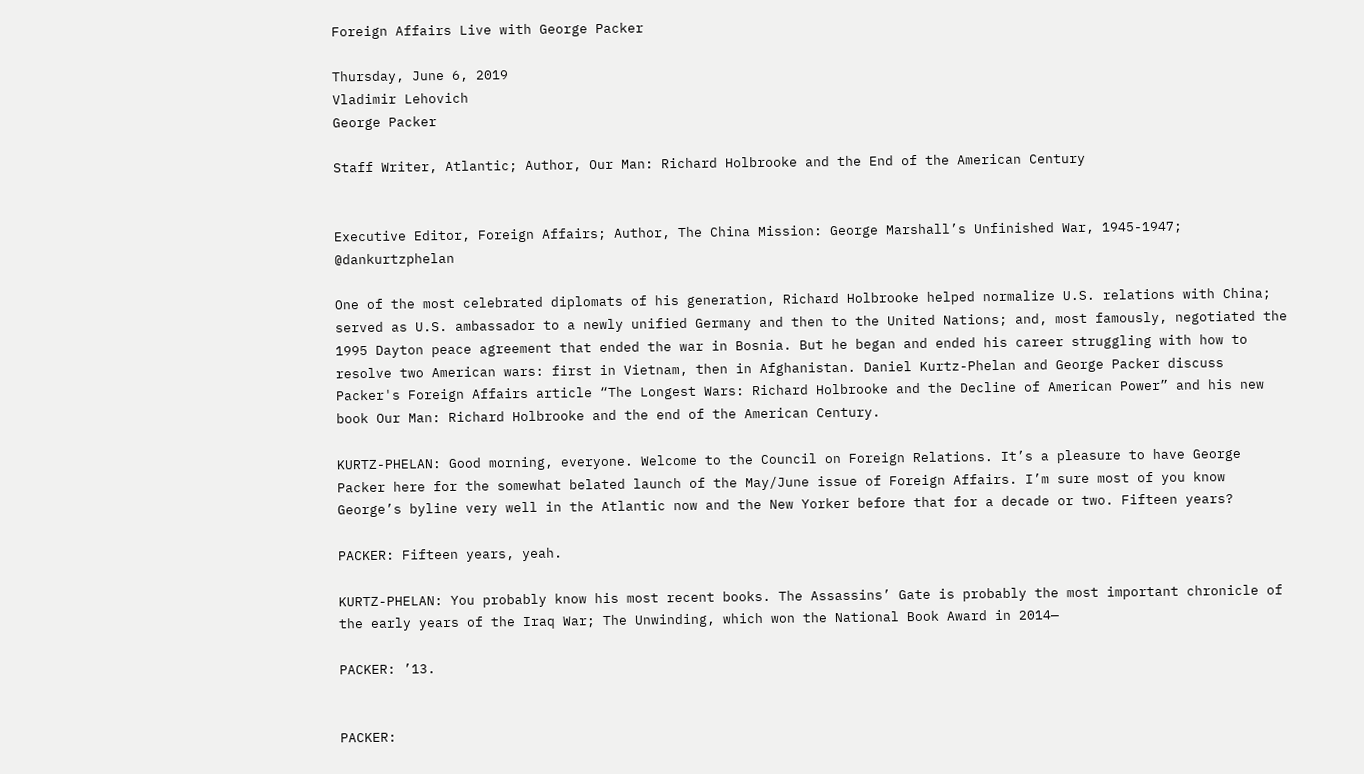Foreign Affairs Live with George Packer

Thursday, June 6, 2019
Vladimir Lehovich
George Packer

Staff Writer, Atlantic; Author, Our Man: Richard Holbrooke and the End of the American Century


Executive Editor, Foreign Affairs; Author, The China Mission: George Marshall’s Unfinished War, 1945-1947; @dankurtzphelan

One of the most celebrated diplomats of his generation, Richard Holbrooke helped normalize U.S. relations with China; served as U.S. ambassador to a newly unified Germany and then to the United Nations; and, most famously, negotiated the 1995 Dayton peace agreement that ended the war in Bosnia. But he began and ended his career struggling with how to resolve two American wars: first in Vietnam, then in Afghanistan. Daniel Kurtz-Phelan and George Packer discuss Packer's Foreign Affairs article “The Longest Wars: Richard Holbrooke and the Decline of American Power” and his new book Our Man: Richard Holbrooke and the end of the American Century.

KURTZ-PHELAN: Good morning, everyone. Welcome to the Council on Foreign Relations. It’s a pleasure to have George Packer here for the somewhat belated launch of the May/June issue of Foreign Affairs. I’m sure most of you know George’s byline very well in the Atlantic now and the New Yorker before that for a decade or two. Fifteen years?

PACKER: Fifteen years, yeah.

KURTZ-PHELAN: You probably know his most recent books. The Assassins’ Gate is probably the most important chronicle of the early years of the Iraq War; The Unwinding, which won the National Book Award in 2014—

PACKER: ’13.


PACKER: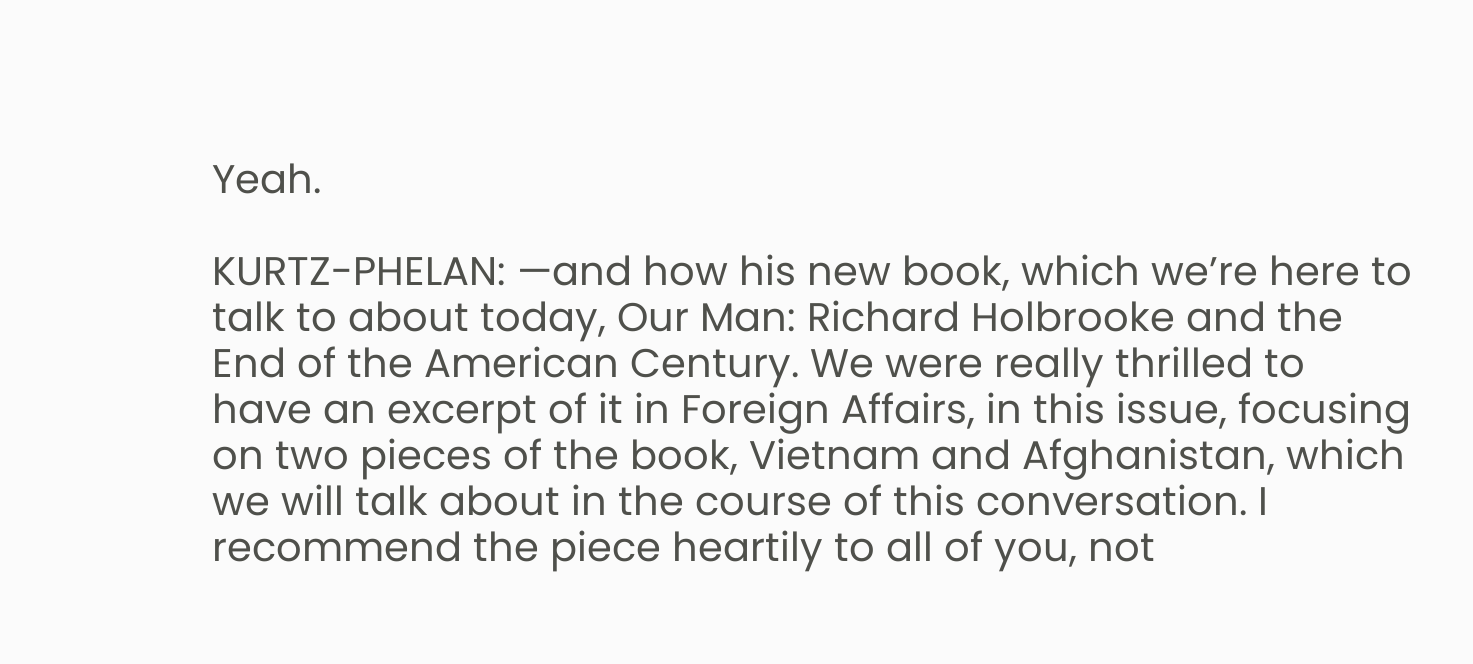Yeah.

KURTZ-PHELAN: —and how his new book, which we’re here to talk to about today, Our Man: Richard Holbrooke and the End of the American Century. We were really thrilled to have an excerpt of it in Foreign Affairs, in this issue, focusing on two pieces of the book, Vietnam and Afghanistan, which we will talk about in the course of this conversation. I recommend the piece heartily to all of you, not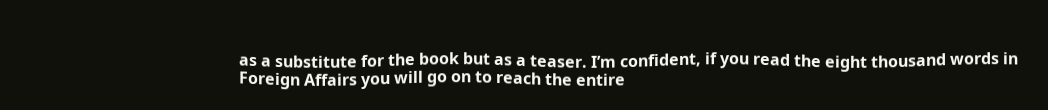as a substitute for the book but as a teaser. I’m confident, if you read the eight thousand words in Foreign Affairs you will go on to reach the entire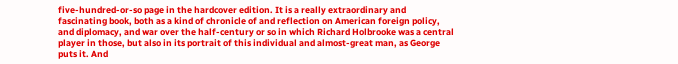five-hundred-or-so page in the hardcover edition. It is a really extraordinary and fascinating book, both as a kind of chronicle of and reflection on American foreign policy, and diplomacy, and war over the half-century or so in which Richard Holbrooke was a central player in those, but also in its portrait of this individual and almost-great man, as George puts it. And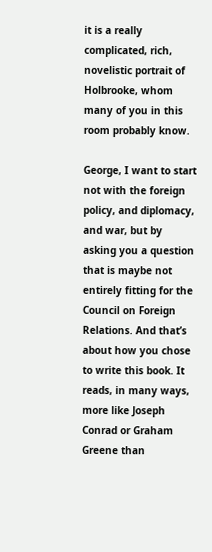it is a really complicated, rich, novelistic portrait of Holbrooke, whom many of you in this room probably know.

George, I want to start not with the foreign policy, and diplomacy, and war, but by asking you a question that is maybe not entirely fitting for the Council on Foreign Relations. And that’s about how you chose to write this book. It reads, in many ways, more like Joseph Conrad or Graham Greene than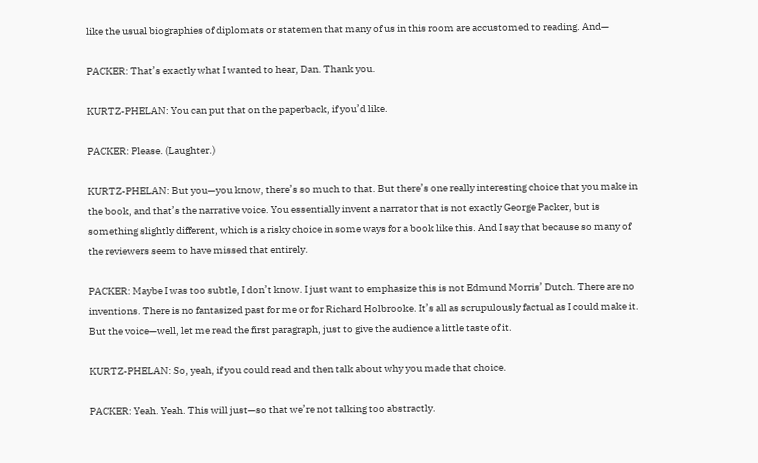like the usual biographies of diplomats or statemen that many of us in this room are accustomed to reading. And—

PACKER: That’s exactly what I wanted to hear, Dan. Thank you.

KURTZ-PHELAN: You can put that on the paperback, if you’d like.

PACKER: Please. (Laughter.)

KURTZ-PHELAN: But you—you know, there’s so much to that. But there’s one really interesting choice that you make in the book, and that’s the narrative voice. You essentially invent a narrator that is not exactly George Packer, but is something slightly different, which is a risky choice in some ways for a book like this. And I say that because so many of the reviewers seem to have missed that entirely.

PACKER: Maybe I was too subtle, I don’t know. I just want to emphasize this is not Edmund Morris’ Dutch. There are no inventions. There is no fantasized past for me or for Richard Holbrooke. It’s all as scrupulously factual as I could make it. But the voice—well, let me read the first paragraph, just to give the audience a little taste of it.

KURTZ-PHELAN: So, yeah, if you could read and then talk about why you made that choice.

PACKER: Yeah. Yeah. This will just—so that we’re not talking too abstractly.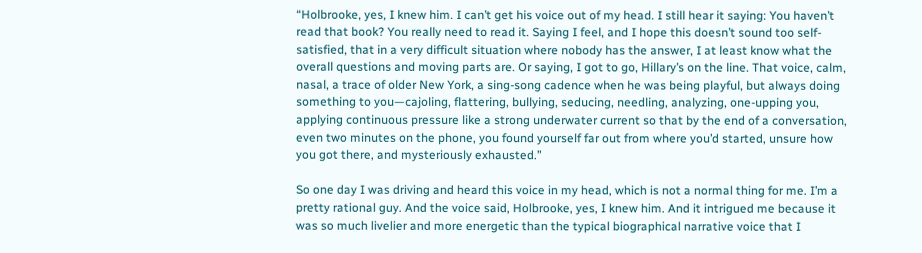“Holbrooke, yes, I knew him. I can’t get his voice out of my head. I still hear it saying: You haven’t read that book? You really need to read it. Saying I feel, and I hope this doesn’t sound too self-satisfied, that in a very difficult situation where nobody has the answer, I at least know what the overall questions and moving parts are. Or saying, I got to go, Hillary’s on the line. That voice, calm, nasal, a trace of older New York, a sing-song cadence when he was being playful, but always doing something to you—cajoling, flattering, bullying, seducing, needling, analyzing, one-upping you, applying continuous pressure like a strong underwater current so that by the end of a conversation, even two minutes on the phone, you found yourself far out from where you’d started, unsure how you got there, and mysteriously exhausted.”

So one day I was driving and heard this voice in my head, which is not a normal thing for me. I’m a pretty rational guy. And the voice said, Holbrooke, yes, I knew him. And it intrigued me because it was so much livelier and more energetic than the typical biographical narrative voice that I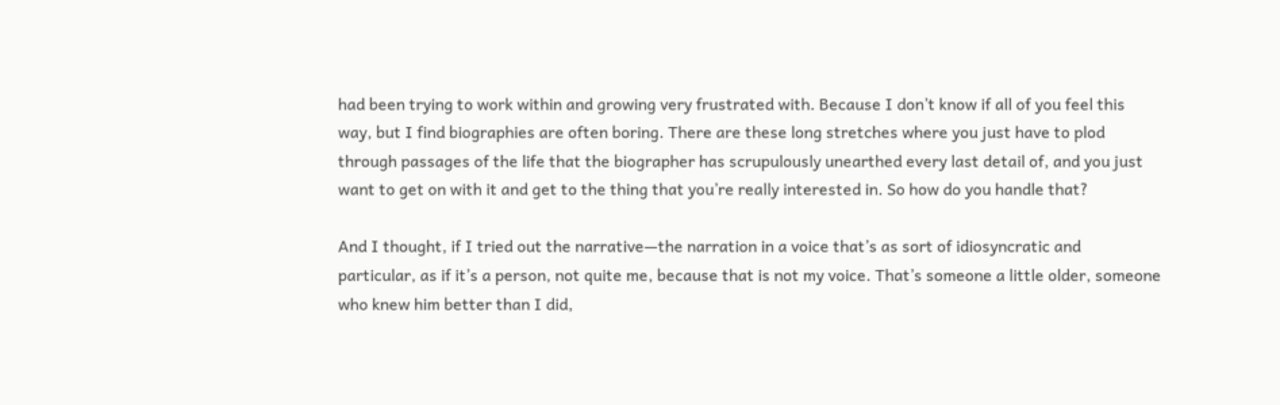had been trying to work within and growing very frustrated with. Because I don’t know if all of you feel this way, but I find biographies are often boring. There are these long stretches where you just have to plod through passages of the life that the biographer has scrupulously unearthed every last detail of, and you just want to get on with it and get to the thing that you’re really interested in. So how do you handle that?

And I thought, if I tried out the narrative—the narration in a voice that’s as sort of idiosyncratic and particular, as if it’s a person, not quite me, because that is not my voice. That’s someone a little older, someone who knew him better than I did,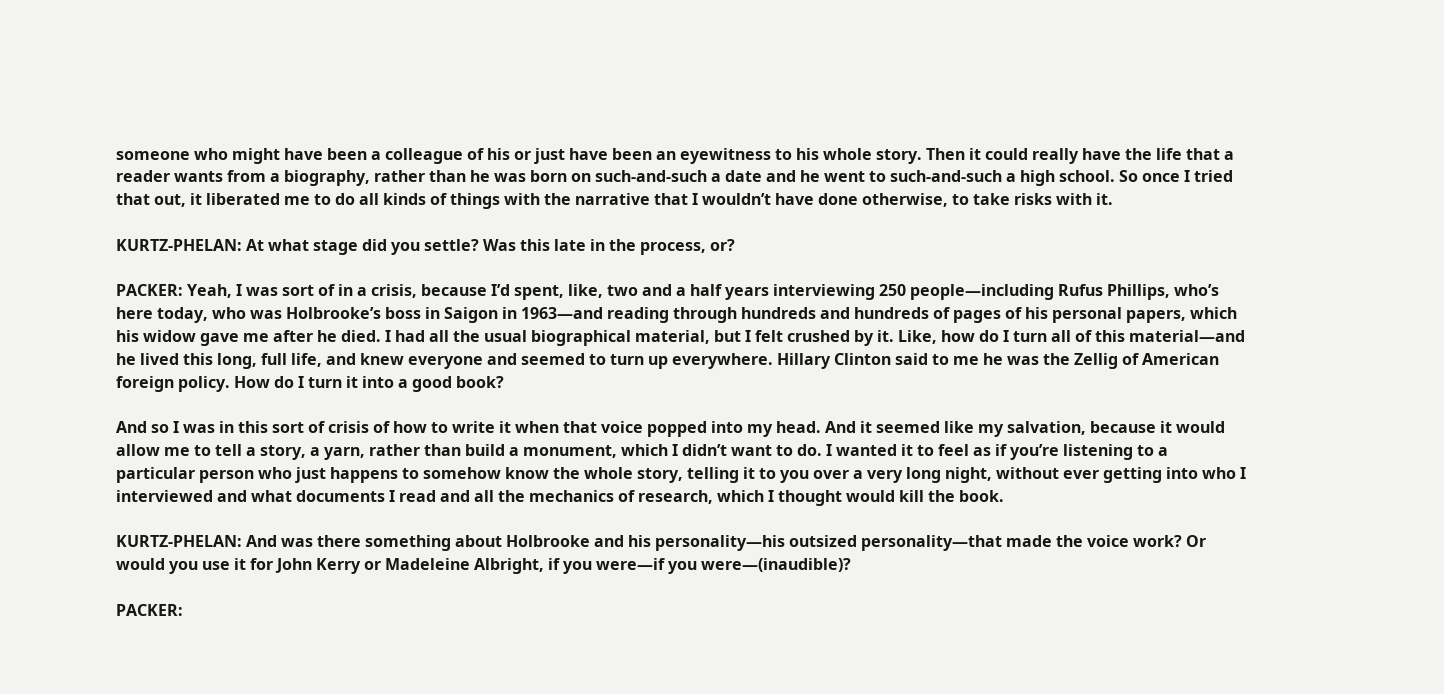someone who might have been a colleague of his or just have been an eyewitness to his whole story. Then it could really have the life that a reader wants from a biography, rather than he was born on such-and-such a date and he went to such-and-such a high school. So once I tried that out, it liberated me to do all kinds of things with the narrative that I wouldn’t have done otherwise, to take risks with it.

KURTZ-PHELAN: At what stage did you settle? Was this late in the process, or?

PACKER: Yeah, I was sort of in a crisis, because I’d spent, like, two and a half years interviewing 250 people—including Rufus Phillips, who’s here today, who was Holbrooke’s boss in Saigon in 1963—and reading through hundreds and hundreds of pages of his personal papers, which his widow gave me after he died. I had all the usual biographical material, but I felt crushed by it. Like, how do I turn all of this material—and he lived this long, full life, and knew everyone and seemed to turn up everywhere. Hillary Clinton said to me he was the Zellig of American foreign policy. How do I turn it into a good book?

And so I was in this sort of crisis of how to write it when that voice popped into my head. And it seemed like my salvation, because it would allow me to tell a story, a yarn, rather than build a monument, which I didn’t want to do. I wanted it to feel as if you’re listening to a particular person who just happens to somehow know the whole story, telling it to you over a very long night, without ever getting into who I interviewed and what documents I read and all the mechanics of research, which I thought would kill the book.

KURTZ-PHELAN: And was there something about Holbrooke and his personality—his outsized personality—that made the voice work? Or would you use it for John Kerry or Madeleine Albright, if you were—if you were—(inaudible)?

PACKER: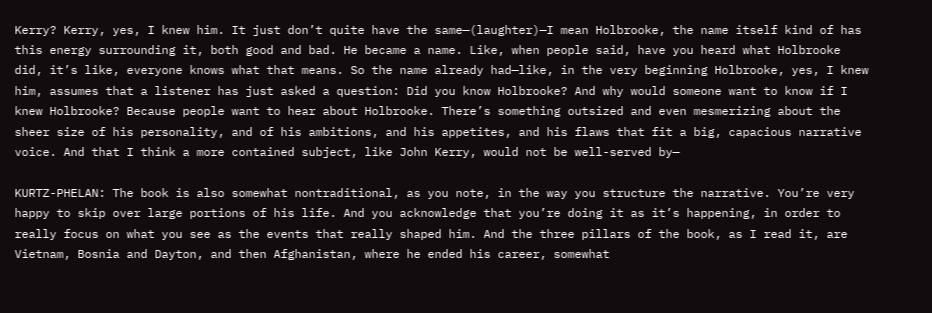Kerry? Kerry, yes, I knew him. It just don’t quite have the same—(laughter)—I mean Holbrooke, the name itself kind of has this energy surrounding it, both good and bad. He became a name. Like, when people said, have you heard what Holbrooke did, it’s like, everyone knows what that means. So the name already had—like, in the very beginning Holbrooke, yes, I knew him, assumes that a listener has just asked a question: Did you know Holbrooke? And why would someone want to know if I knew Holbrooke? Because people want to hear about Holbrooke. There’s something outsized and even mesmerizing about the sheer size of his personality, and of his ambitions, and his appetites, and his flaws that fit a big, capacious narrative voice. And that I think a more contained subject, like John Kerry, would not be well-served by—

KURTZ-PHELAN: The book is also somewhat nontraditional, as you note, in the way you structure the narrative. You’re very happy to skip over large portions of his life. And you acknowledge that you’re doing it as it’s happening, in order to really focus on what you see as the events that really shaped him. And the three pillars of the book, as I read it, are Vietnam, Bosnia and Dayton, and then Afghanistan, where he ended his career, somewhat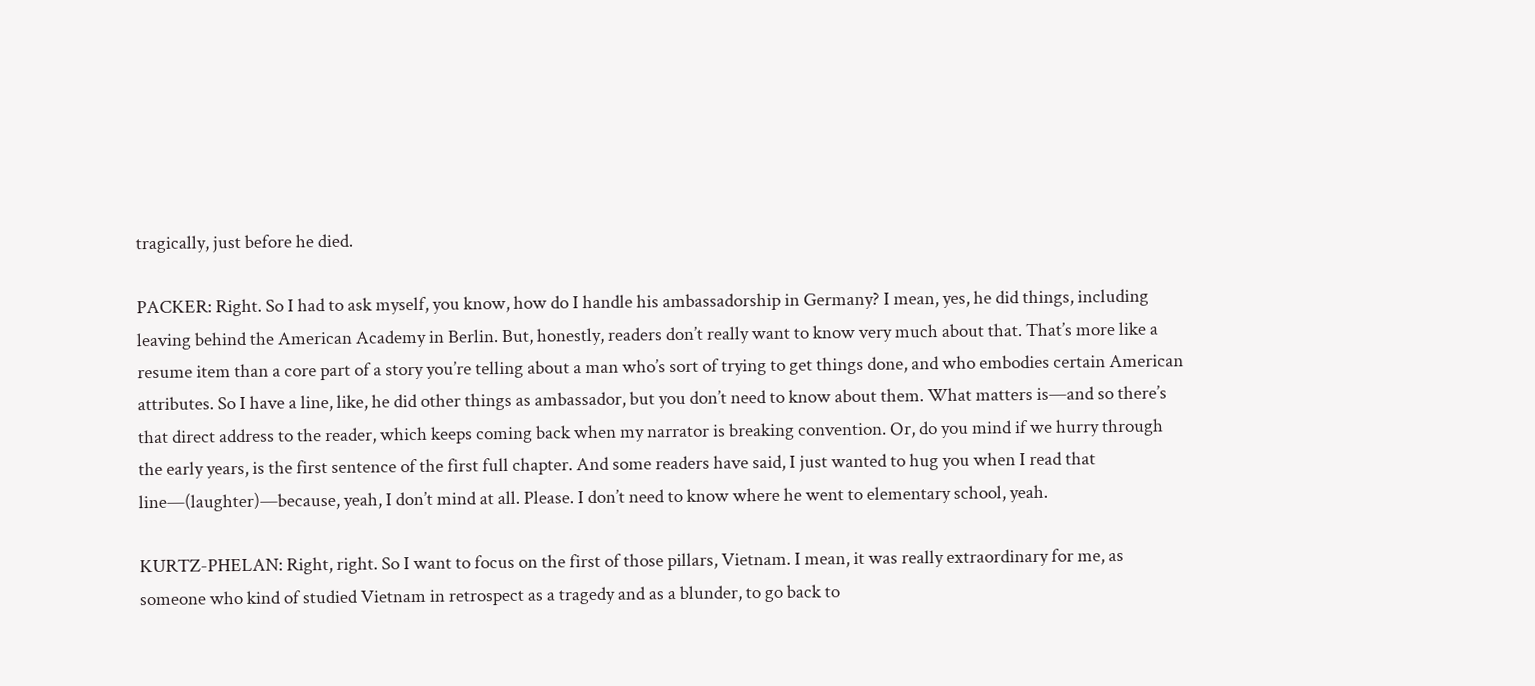tragically, just before he died.

PACKER: Right. So I had to ask myself, you know, how do I handle his ambassadorship in Germany? I mean, yes, he did things, including leaving behind the American Academy in Berlin. But, honestly, readers don’t really want to know very much about that. That’s more like a resume item than a core part of a story you’re telling about a man who’s sort of trying to get things done, and who embodies certain American attributes. So I have a line, like, he did other things as ambassador, but you don’t need to know about them. What matters is—and so there’s that direct address to the reader, which keeps coming back when my narrator is breaking convention. Or, do you mind if we hurry through the early years, is the first sentence of the first full chapter. And some readers have said, I just wanted to hug you when I read that line—(laughter)—because, yeah, I don’t mind at all. Please. I don’t need to know where he went to elementary school, yeah.

KURTZ-PHELAN: Right, right. So I want to focus on the first of those pillars, Vietnam. I mean, it was really extraordinary for me, as someone who kind of studied Vietnam in retrospect as a tragedy and as a blunder, to go back to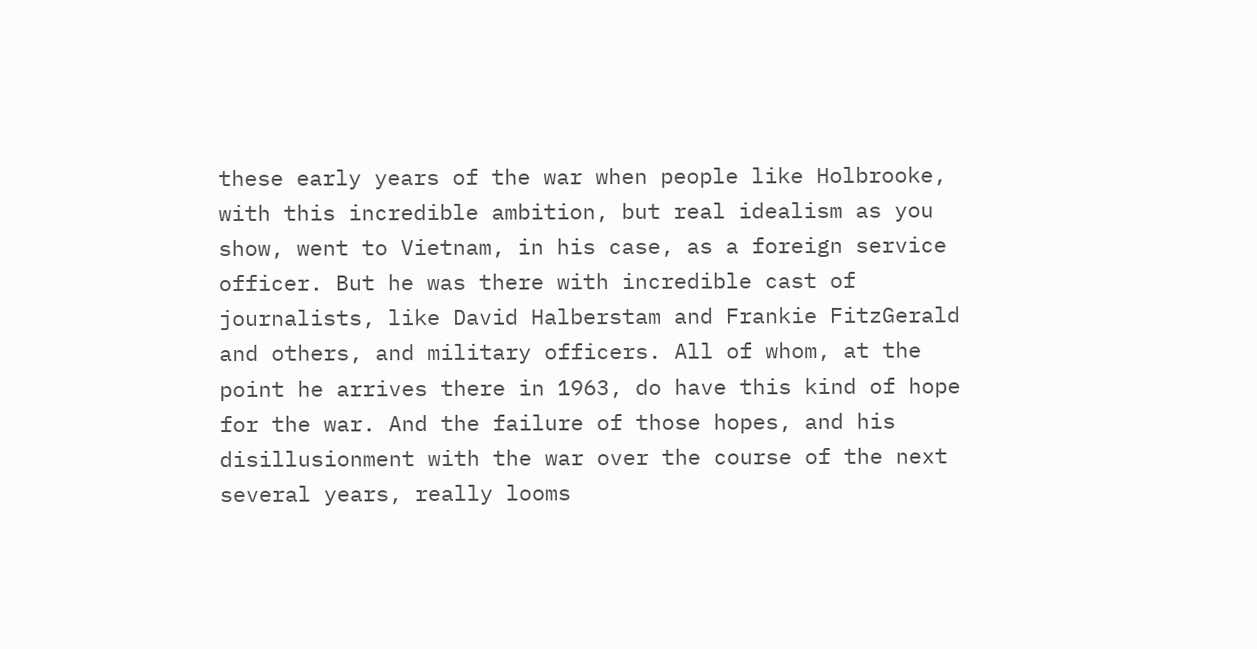these early years of the war when people like Holbrooke, with this incredible ambition, but real idealism as you show, went to Vietnam, in his case, as a foreign service officer. But he was there with incredible cast of journalists, like David Halberstam and Frankie FitzGerald and others, and military officers. All of whom, at the point he arrives there in 1963, do have this kind of hope for the war. And the failure of those hopes, and his disillusionment with the war over the course of the next several years, really looms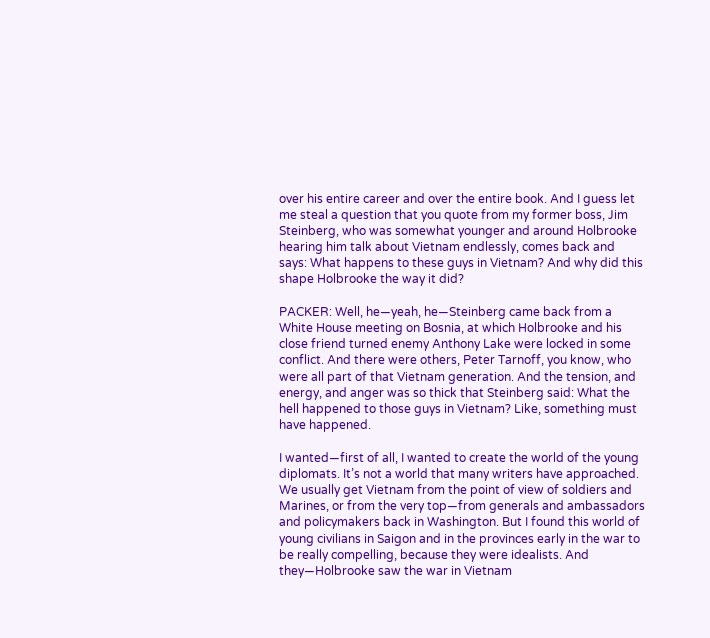over his entire career and over the entire book. And I guess let me steal a question that you quote from my former boss, Jim Steinberg, who was somewhat younger and around Holbrooke hearing him talk about Vietnam endlessly, comes back and says: What happens to these guys in Vietnam? And why did this shape Holbrooke the way it did?

PACKER: Well, he—yeah, he—Steinberg came back from a White House meeting on Bosnia, at which Holbrooke and his close friend turned enemy Anthony Lake were locked in some conflict. And there were others, Peter Tarnoff, you know, who were all part of that Vietnam generation. And the tension, and energy, and anger was so thick that Steinberg said: What the hell happened to those guys in Vietnam? Like, something must have happened.

I wanted—first of all, I wanted to create the world of the young diplomats. It’s not a world that many writers have approached. We usually get Vietnam from the point of view of soldiers and Marines, or from the very top—from generals and ambassadors and policymakers back in Washington. But I found this world of young civilians in Saigon and in the provinces early in the war to be really compelling, because they were idealists. And they—Holbrooke saw the war in Vietnam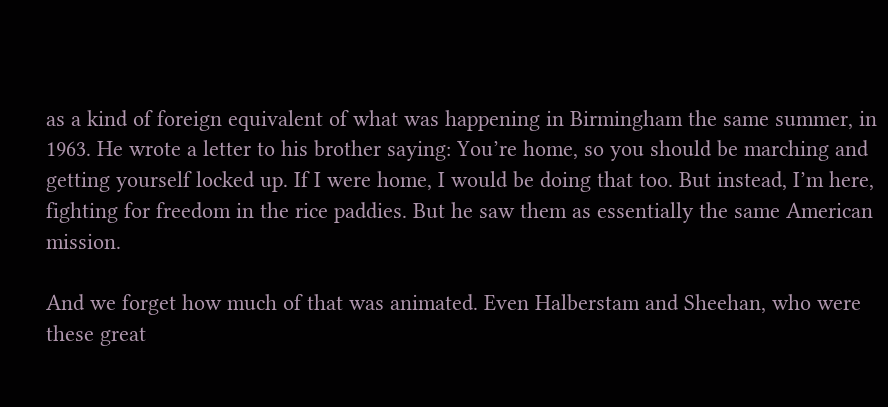as a kind of foreign equivalent of what was happening in Birmingham the same summer, in 1963. He wrote a letter to his brother saying: You’re home, so you should be marching and getting yourself locked up. If I were home, I would be doing that too. But instead, I’m here, fighting for freedom in the rice paddies. But he saw them as essentially the same American mission.

And we forget how much of that was animated. Even Halberstam and Sheehan, who were these great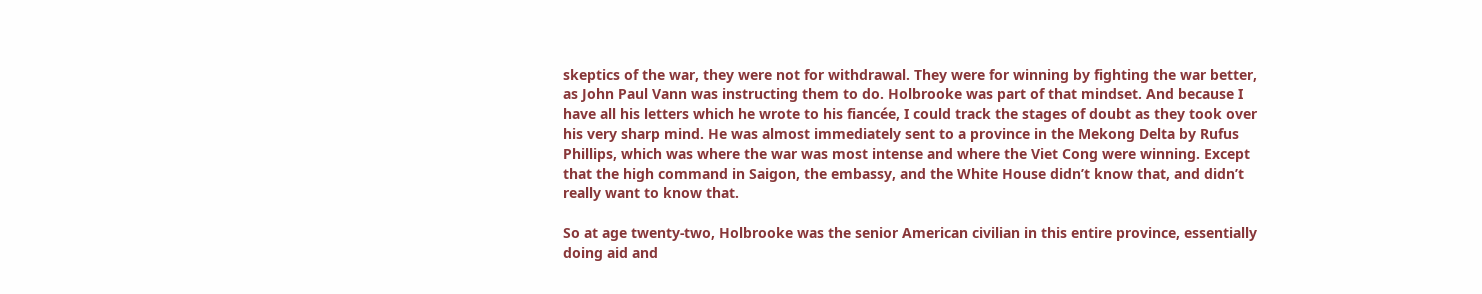skeptics of the war, they were not for withdrawal. They were for winning by fighting the war better, as John Paul Vann was instructing them to do. Holbrooke was part of that mindset. And because I have all his letters which he wrote to his fiancée, I could track the stages of doubt as they took over his very sharp mind. He was almost immediately sent to a province in the Mekong Delta by Rufus Phillips, which was where the war was most intense and where the Viet Cong were winning. Except that the high command in Saigon, the embassy, and the White House didn’t know that, and didn’t really want to know that.

So at age twenty-two, Holbrooke was the senior American civilian in this entire province, essentially doing aid and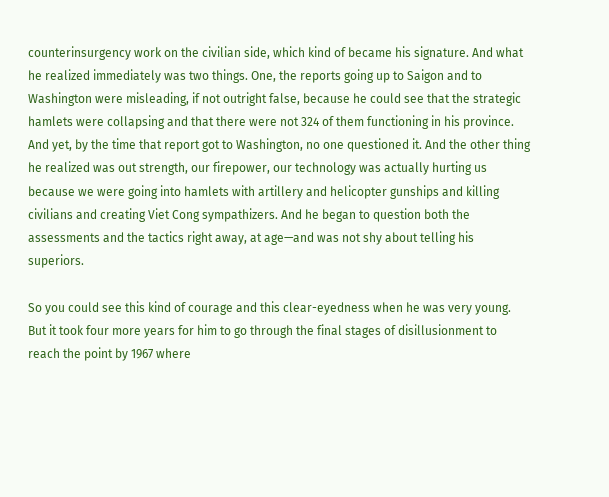counterinsurgency work on the civilian side, which kind of became his signature. And what he realized immediately was two things. One, the reports going up to Saigon and to Washington were misleading, if not outright false, because he could see that the strategic hamlets were collapsing and that there were not 324 of them functioning in his province. And yet, by the time that report got to Washington, no one questioned it. And the other thing he realized was out strength, our firepower, our technology was actually hurting us because we were going into hamlets with artillery and helicopter gunships and killing civilians and creating Viet Cong sympathizers. And he began to question both the assessments and the tactics right away, at age—and was not shy about telling his superiors.

So you could see this kind of courage and this clear-eyedness when he was very young. But it took four more years for him to go through the final stages of disillusionment to reach the point by 1967 where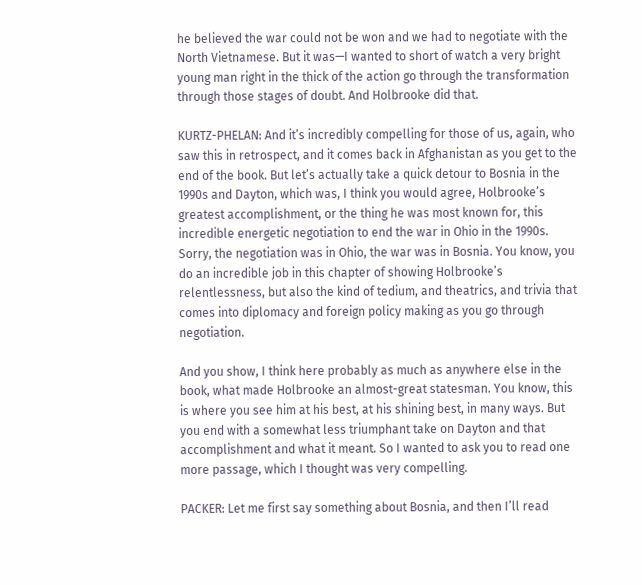he believed the war could not be won and we had to negotiate with the North Vietnamese. But it was—I wanted to short of watch a very bright young man right in the thick of the action go through the transformation through those stages of doubt. And Holbrooke did that.

KURTZ-PHELAN: And it’s incredibly compelling for those of us, again, who saw this in retrospect, and it comes back in Afghanistan as you get to the end of the book. But let’s actually take a quick detour to Bosnia in the 1990s and Dayton, which was, I think you would agree, Holbrooke’s greatest accomplishment, or the thing he was most known for, this incredible energetic negotiation to end the war in Ohio in the 1990s. Sorry, the negotiation was in Ohio, the war was in Bosnia. You know, you do an incredible job in this chapter of showing Holbrooke’s relentlessness, but also the kind of tedium, and theatrics, and trivia that comes into diplomacy and foreign policy making as you go through negotiation.

And you show, I think here probably as much as anywhere else in the book, what made Holbrooke an almost-great statesman. You know, this is where you see him at his best, at his shining best, in many ways. But you end with a somewhat less triumphant take on Dayton and that accomplishment and what it meant. So I wanted to ask you to read one more passage, which I thought was very compelling.

PACKER: Let me first say something about Bosnia, and then I’ll read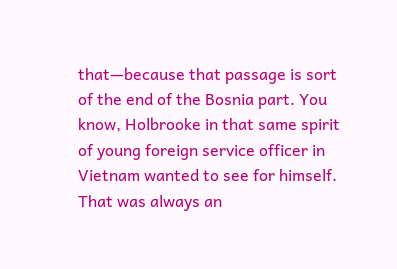that—because that passage is sort of the end of the Bosnia part. You know, Holbrooke in that same spirit of young foreign service officer in Vietnam wanted to see for himself. That was always an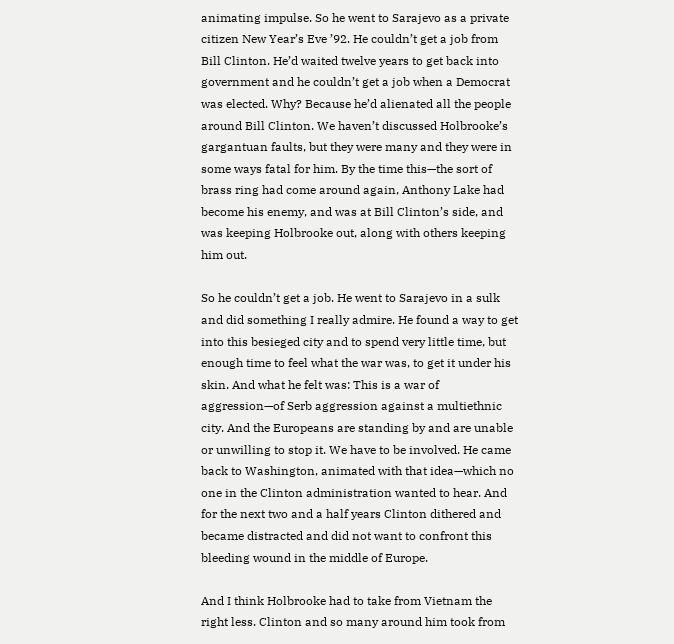animating impulse. So he went to Sarajevo as a private citizen New Year’s Eve ’92. He couldn’t get a job from Bill Clinton. He’d waited twelve years to get back into government and he couldn’t get a job when a Democrat was elected. Why? Because he’d alienated all the people around Bill Clinton. We haven’t discussed Holbrooke’s gargantuan faults, but they were many and they were in some ways fatal for him. By the time this—the sort of brass ring had come around again, Anthony Lake had become his enemy, and was at Bill Clinton’s side, and was keeping Holbrooke out, along with others keeping him out.

So he couldn’t get a job. He went to Sarajevo in a sulk and did something I really admire. He found a way to get into this besieged city and to spend very little time, but enough time to feel what the war was, to get it under his skin. And what he felt was: This is a war of aggression—of Serb aggression against a multiethnic city. And the Europeans are standing by and are unable or unwilling to stop it. We have to be involved. He came back to Washington, animated with that idea—which no one in the Clinton administration wanted to hear. And for the next two and a half years Clinton dithered and became distracted and did not want to confront this bleeding wound in the middle of Europe.

And I think Holbrooke had to take from Vietnam the right less. Clinton and so many around him took from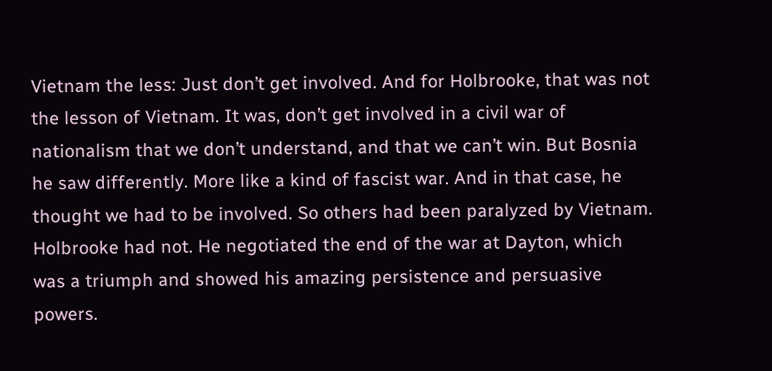Vietnam the less: Just don’t get involved. And for Holbrooke, that was not the lesson of Vietnam. It was, don’t get involved in a civil war of nationalism that we don’t understand, and that we can’t win. But Bosnia he saw differently. More like a kind of fascist war. And in that case, he thought we had to be involved. So others had been paralyzed by Vietnam. Holbrooke had not. He negotiated the end of the war at Dayton, which was a triumph and showed his amazing persistence and persuasive powers.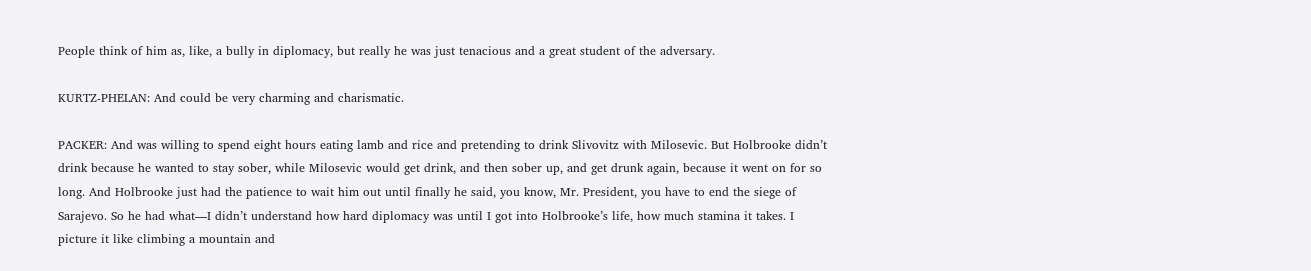People think of him as, like, a bully in diplomacy, but really he was just tenacious and a great student of the adversary.

KURTZ-PHELAN: And could be very charming and charismatic.

PACKER: And was willing to spend eight hours eating lamb and rice and pretending to drink Slivovitz with Milosevic. But Holbrooke didn’t drink because he wanted to stay sober, while Milosevic would get drink, and then sober up, and get drunk again, because it went on for so long. And Holbrooke just had the patience to wait him out until finally he said, you know, Mr. President, you have to end the siege of Sarajevo. So he had what—I didn’t understand how hard diplomacy was until I got into Holbrooke’s life, how much stamina it takes. I picture it like climbing a mountain and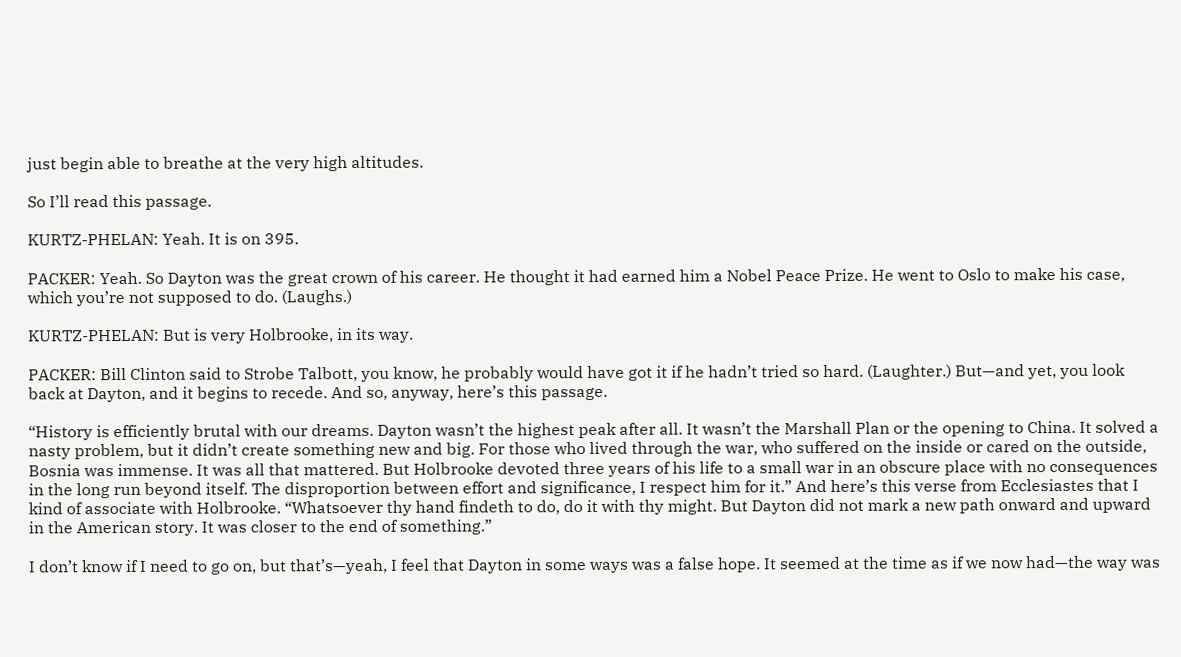just begin able to breathe at the very high altitudes.

So I’ll read this passage.

KURTZ-PHELAN: Yeah. It is on 395.

PACKER: Yeah. So Dayton was the great crown of his career. He thought it had earned him a Nobel Peace Prize. He went to Oslo to make his case, which you’re not supposed to do. (Laughs.)

KURTZ-PHELAN: But is very Holbrooke, in its way.

PACKER: Bill Clinton said to Strobe Talbott, you know, he probably would have got it if he hadn’t tried so hard. (Laughter.) But—and yet, you look back at Dayton, and it begins to recede. And so, anyway, here’s this passage.

“History is efficiently brutal with our dreams. Dayton wasn’t the highest peak after all. It wasn’t the Marshall Plan or the opening to China. It solved a nasty problem, but it didn’t create something new and big. For those who lived through the war, who suffered on the inside or cared on the outside, Bosnia was immense. It was all that mattered. But Holbrooke devoted three years of his life to a small war in an obscure place with no consequences in the long run beyond itself. The disproportion between effort and significance, I respect him for it.” And here’s this verse from Ecclesiastes that I kind of associate with Holbrooke. “Whatsoever thy hand findeth to do, do it with thy might. But Dayton did not mark a new path onward and upward in the American story. It was closer to the end of something.”

I don’t know if I need to go on, but that’s—yeah, I feel that Dayton in some ways was a false hope. It seemed at the time as if we now had—the way was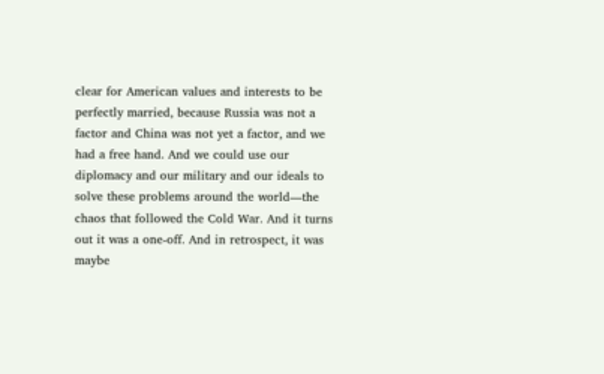clear for American values and interests to be perfectly married, because Russia was not a factor and China was not yet a factor, and we had a free hand. And we could use our diplomacy and our military and our ideals to solve these problems around the world—the chaos that followed the Cold War. And it turns out it was a one-off. And in retrospect, it was maybe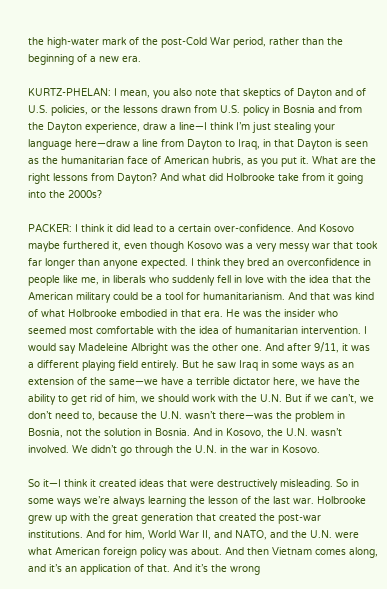the high-water mark of the post-Cold War period, rather than the beginning of a new era.

KURTZ-PHELAN: I mean, you also note that skeptics of Dayton and of U.S. policies, or the lessons drawn from U.S. policy in Bosnia and from the Dayton experience, draw a line—I think I’m just stealing your language here—draw a line from Dayton to Iraq, in that Dayton is seen as the humanitarian face of American hubris, as you put it. What are the right lessons from Dayton? And what did Holbrooke take from it going into the 2000s?

PACKER: I think it did lead to a certain over-confidence. And Kosovo maybe furthered it, even though Kosovo was a very messy war that took far longer than anyone expected. I think they bred an overconfidence in people like me, in liberals who suddenly fell in love with the idea that the American military could be a tool for humanitarianism. And that was kind of what Holbrooke embodied in that era. He was the insider who seemed most comfortable with the idea of humanitarian intervention. I would say Madeleine Albright was the other one. And after 9/11, it was a different playing field entirely. But he saw Iraq in some ways as an extension of the same—we have a terrible dictator here, we have the ability to get rid of him, we should work with the U.N. But if we can’t, we don’t need to, because the U.N. wasn’t there—was the problem in Bosnia, not the solution in Bosnia. And in Kosovo, the U.N. wasn’t involved. We didn’t go through the U.N. in the war in Kosovo.

So it—I think it created ideas that were destructively misleading. So in some ways we’re always learning the lesson of the last war. Holbrooke grew up with the great generation that created the post-war institutions. And for him, World War II, and NATO, and the U.N. were what American foreign policy was about. And then Vietnam comes along, and it’s an application of that. And it’s the wrong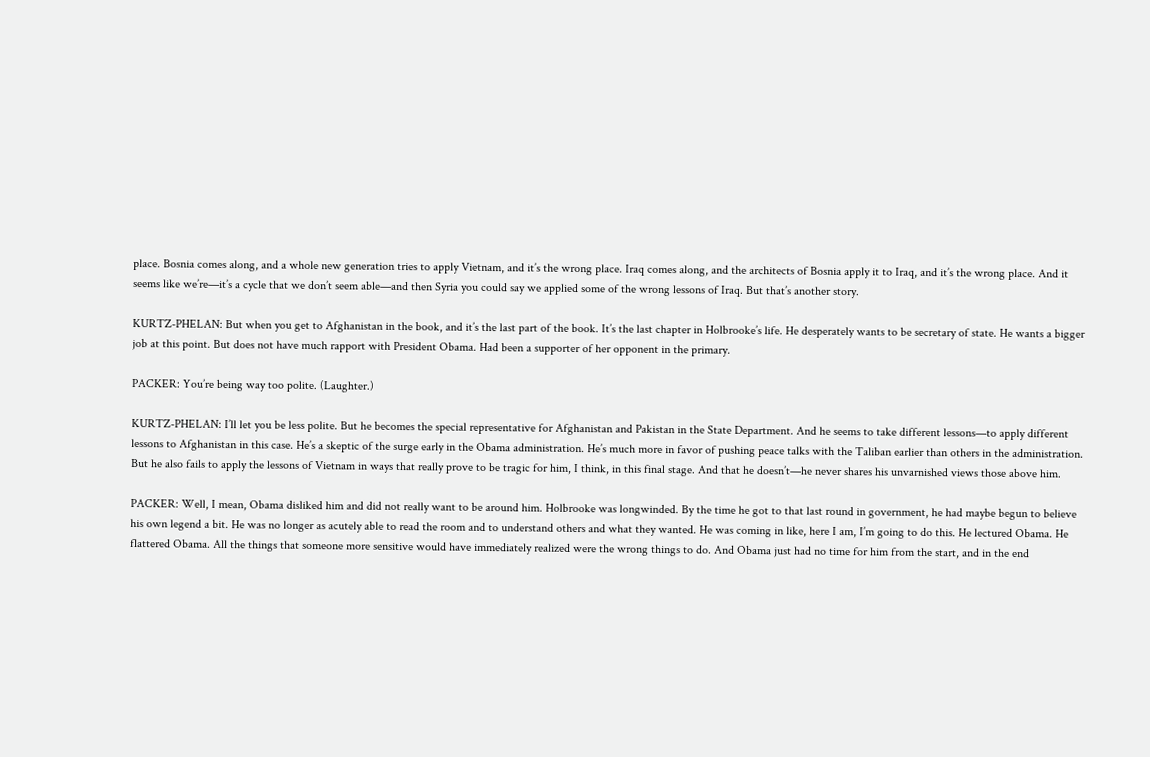place. Bosnia comes along, and a whole new generation tries to apply Vietnam, and it’s the wrong place. Iraq comes along, and the architects of Bosnia apply it to Iraq, and it’s the wrong place. And it seems like we’re—it’s a cycle that we don’t seem able—and then Syria you could say we applied some of the wrong lessons of Iraq. But that’s another story.

KURTZ-PHELAN: But when you get to Afghanistan in the book, and it’s the last part of the book. It’s the last chapter in Holbrooke’s life. He desperately wants to be secretary of state. He wants a bigger job at this point. But does not have much rapport with President Obama. Had been a supporter of her opponent in the primary.

PACKER: You’re being way too polite. (Laughter.)

KURTZ-PHELAN: I’ll let you be less polite. But he becomes the special representative for Afghanistan and Pakistan in the State Department. And he seems to take different lessons—to apply different lessons to Afghanistan in this case. He’s a skeptic of the surge early in the Obama administration. He’s much more in favor of pushing peace talks with the Taliban earlier than others in the administration. But he also fails to apply the lessons of Vietnam in ways that really prove to be tragic for him, I think, in this final stage. And that he doesn’t—he never shares his unvarnished views those above him.

PACKER: Well, I mean, Obama disliked him and did not really want to be around him. Holbrooke was longwinded. By the time he got to that last round in government, he had maybe begun to believe his own legend a bit. He was no longer as acutely able to read the room and to understand others and what they wanted. He was coming in like, here I am, I’m going to do this. He lectured Obama. He flattered Obama. All the things that someone more sensitive would have immediately realized were the wrong things to do. And Obama just had no time for him from the start, and in the end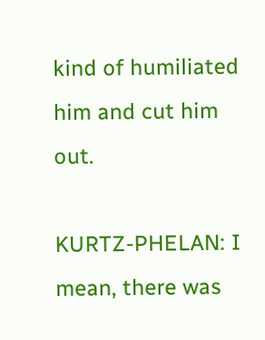kind of humiliated him and cut him out.

KURTZ-PHELAN: I mean, there was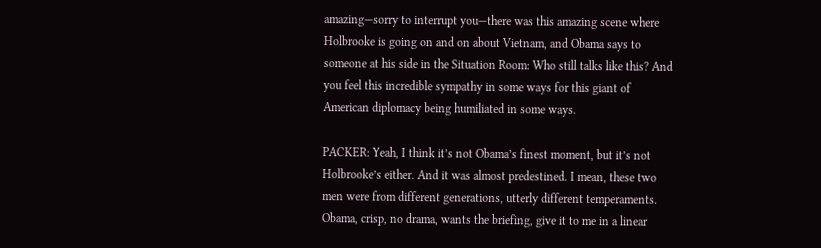amazing—sorry to interrupt you—there was this amazing scene where Holbrooke is going on and on about Vietnam, and Obama says to someone at his side in the Situation Room: Who still talks like this? And you feel this incredible sympathy in some ways for this giant of American diplomacy being humiliated in some ways.

PACKER: Yeah, I think it’s not Obama’s finest moment, but it’s not Holbrooke’s either. And it was almost predestined. I mean, these two men were from different generations, utterly different temperaments. Obama, crisp, no drama, wants the briefing, give it to me in a linear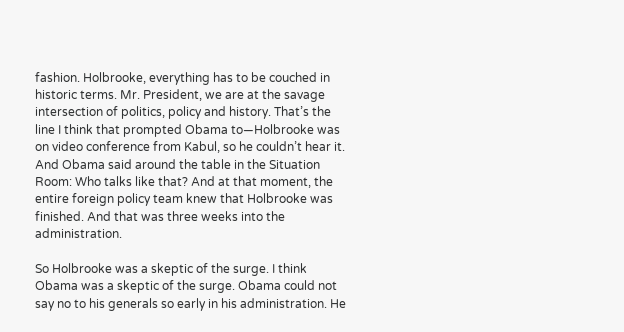fashion. Holbrooke, everything has to be couched in historic terms. Mr. President, we are at the savage intersection of politics, policy and history. That’s the line I think that prompted Obama to—Holbrooke was on video conference from Kabul, so he couldn’t hear it. And Obama said around the table in the Situation Room: Who talks like that? And at that moment, the entire foreign policy team knew that Holbrooke was finished. And that was three weeks into the administration.

So Holbrooke was a skeptic of the surge. I think Obama was a skeptic of the surge. Obama could not say no to his generals so early in his administration. He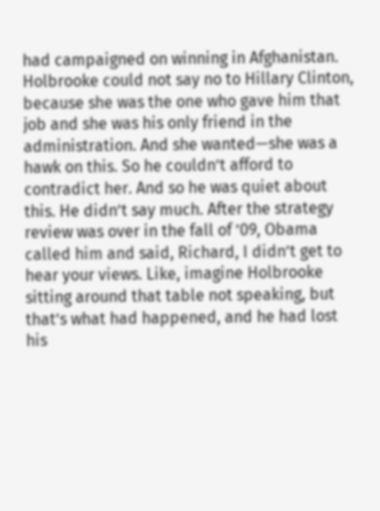had campaigned on winning in Afghanistan. Holbrooke could not say no to Hillary Clinton, because she was the one who gave him that job and she was his only friend in the administration. And she wanted—she was a hawk on this. So he couldn’t afford to contradict her. And so he was quiet about this. He didn’t say much. After the strategy review was over in the fall of ’09, Obama called him and said, Richard, I didn’t get to hear your views. Like, imagine Holbrooke sitting around that table not speaking, but that’s what had happened, and he had lost his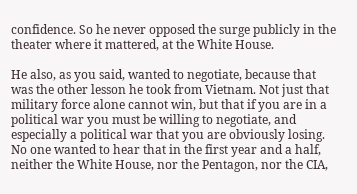confidence. So he never opposed the surge publicly in the theater where it mattered, at the White House.

He also, as you said, wanted to negotiate, because that was the other lesson he took from Vietnam. Not just that military force alone cannot win, but that if you are in a political war you must be willing to negotiate, and especially a political war that you are obviously losing. No one wanted to hear that in the first year and a half, neither the White House, nor the Pentagon, nor the CIA,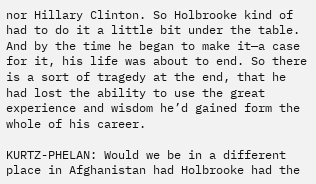nor Hillary Clinton. So Holbrooke kind of had to do it a little bit under the table. And by the time he began to make it—a case for it, his life was about to end. So there is a sort of tragedy at the end, that he had lost the ability to use the great experience and wisdom he’d gained form the whole of his career.

KURTZ-PHELAN: Would we be in a different place in Afghanistan had Holbrooke had the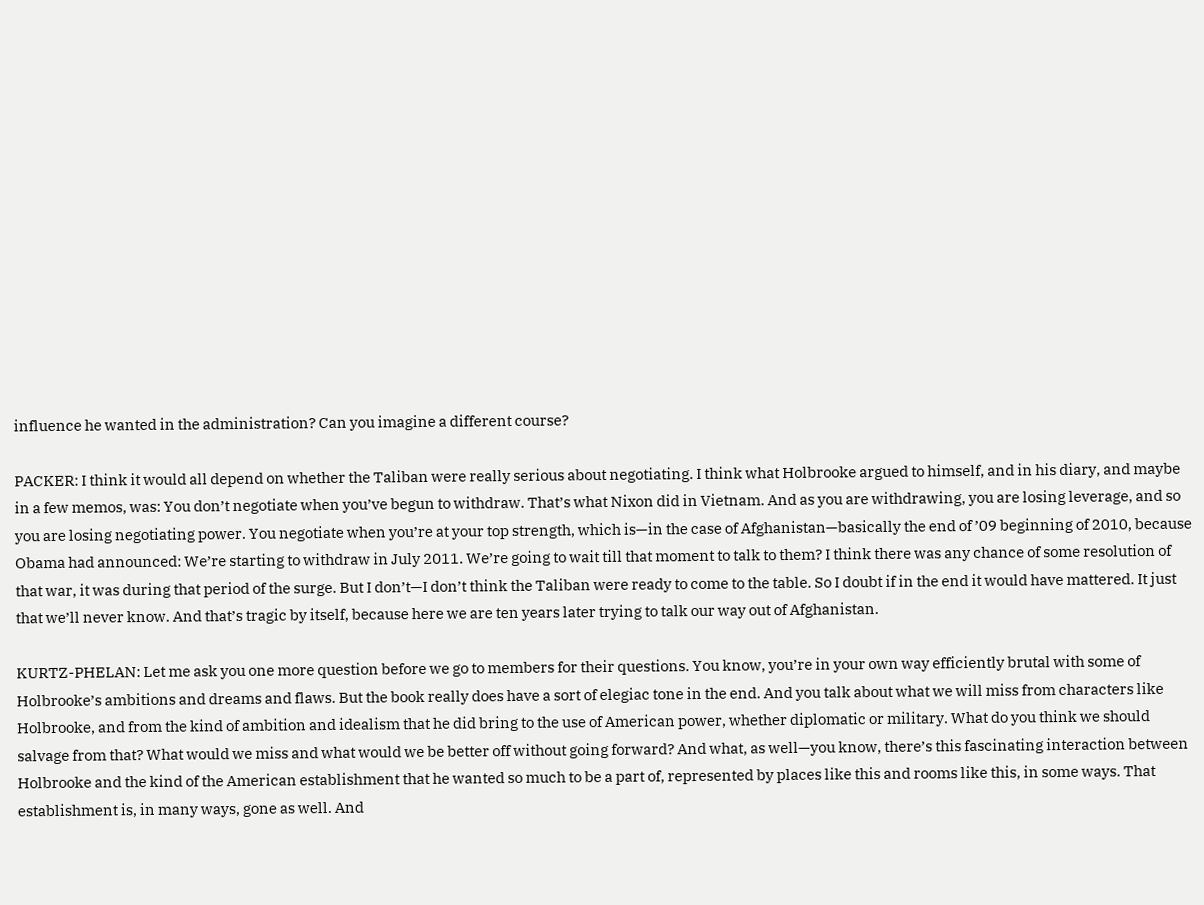influence he wanted in the administration? Can you imagine a different course?

PACKER: I think it would all depend on whether the Taliban were really serious about negotiating. I think what Holbrooke argued to himself, and in his diary, and maybe in a few memos, was: You don’t negotiate when you’ve begun to withdraw. That’s what Nixon did in Vietnam. And as you are withdrawing, you are losing leverage, and so you are losing negotiating power. You negotiate when you’re at your top strength, which is—in the case of Afghanistan—basically the end of ’09 beginning of 2010, because Obama had announced: We’re starting to withdraw in July 2011. We’re going to wait till that moment to talk to them? I think there was any chance of some resolution of that war, it was during that period of the surge. But I don’t—I don’t think the Taliban were ready to come to the table. So I doubt if in the end it would have mattered. It just that we’ll never know. And that’s tragic by itself, because here we are ten years later trying to talk our way out of Afghanistan.

KURTZ-PHELAN: Let me ask you one more question before we go to members for their questions. You know, you’re in your own way efficiently brutal with some of Holbrooke’s ambitions and dreams and flaws. But the book really does have a sort of elegiac tone in the end. And you talk about what we will miss from characters like Holbrooke, and from the kind of ambition and idealism that he did bring to the use of American power, whether diplomatic or military. What do you think we should salvage from that? What would we miss and what would we be better off without going forward? And what, as well—you know, there’s this fascinating interaction between Holbrooke and the kind of the American establishment that he wanted so much to be a part of, represented by places like this and rooms like this, in some ways. That establishment is, in many ways, gone as well. And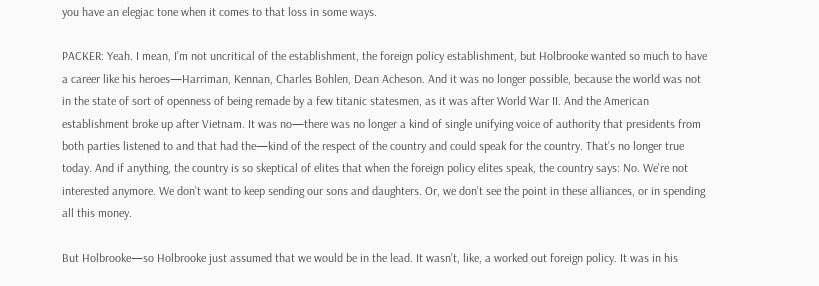you have an elegiac tone when it comes to that loss in some ways.

PACKER: Yeah. I mean, I’m not uncritical of the establishment, the foreign policy establishment, but Holbrooke wanted so much to have a career like his heroes—Harriman, Kennan, Charles Bohlen, Dean Acheson. And it was no longer possible, because the world was not in the state of sort of openness of being remade by a few titanic statesmen, as it was after World War II. And the American establishment broke up after Vietnam. It was no—there was no longer a kind of single unifying voice of authority that presidents from both parties listened to and that had the—kind of the respect of the country and could speak for the country. That’s no longer true today. And if anything, the country is so skeptical of elites that when the foreign policy elites speak, the country says: No. We’re not interested anymore. We don’t want to keep sending our sons and daughters. Or, we don’t see the point in these alliances, or in spending all this money.

But Holbrooke—so Holbrooke just assumed that we would be in the lead. It wasn’t, like, a worked out foreign policy. It was in his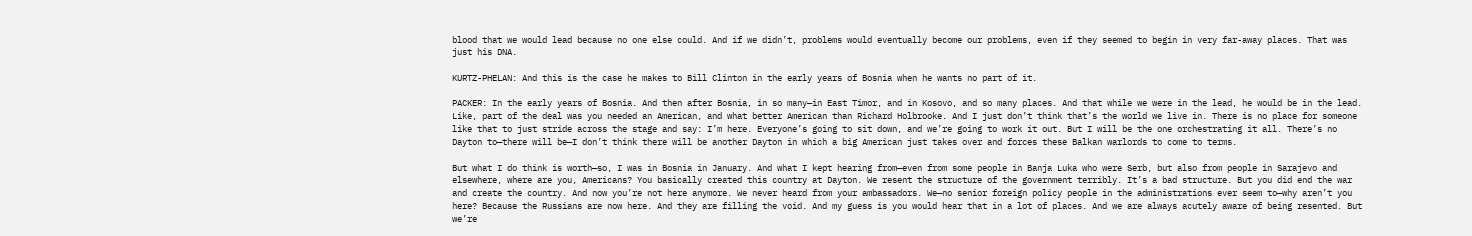blood that we would lead because no one else could. And if we didn’t, problems would eventually become our problems, even if they seemed to begin in very far-away places. That was just his DNA.

KURTZ-PHELAN: And this is the case he makes to Bill Clinton in the early years of Bosnia when he wants no part of it.

PACKER: In the early years of Bosnia. And then after Bosnia, in so many—in East Timor, and in Kosovo, and so many places. And that while we were in the lead, he would be in the lead. Like, part of the deal was you needed an American, and what better American than Richard Holbrooke. And I just don’t think that’s the world we live in. There is no place for someone like that to just stride across the stage and say: I’m here. Everyone’s going to sit down, and we’re going to work it out. But I will be the one orchestrating it all. There’s no Dayton to—there will be—I don’t think there will be another Dayton in which a big American just takes over and forces these Balkan warlords to come to terms.

But what I do think is worth—so, I was in Bosnia in January. And what I kept hearing from—even from some people in Banja Luka who were Serb, but also from people in Sarajevo and elsewhere, where are you, Americans? You basically created this country at Dayton. We resent the structure of the government terribly. It’s a bad structure. But you did end the war and create the country. And now you’re not here anymore. We never heard from your ambassadors. We—no senior foreign policy people in the administrations ever seem to—why aren’t you here? Because the Russians are now here. And they are filling the void. And my guess is you would hear that in a lot of places. And we are always acutely aware of being resented. But we’re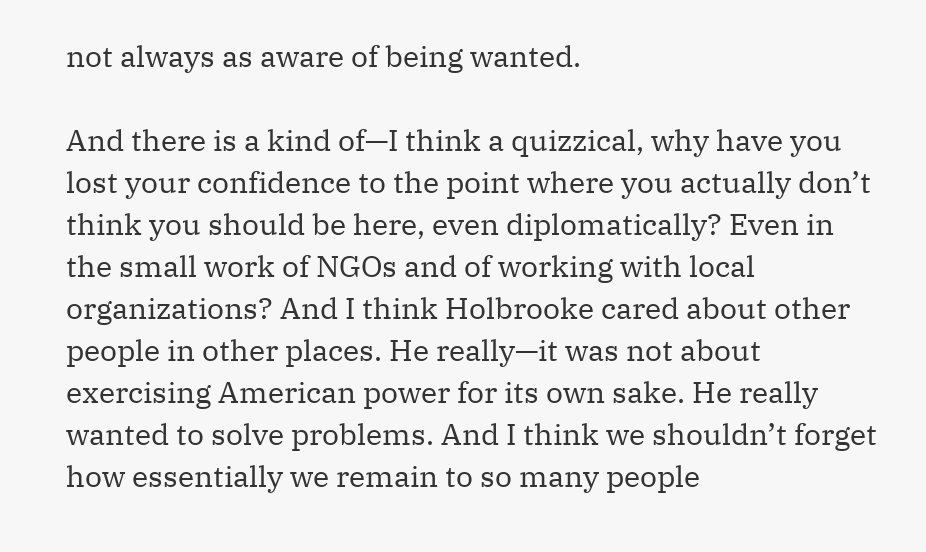not always as aware of being wanted.

And there is a kind of—I think a quizzical, why have you lost your confidence to the point where you actually don’t think you should be here, even diplomatically? Even in the small work of NGOs and of working with local organizations? And I think Holbrooke cared about other people in other places. He really—it was not about exercising American power for its own sake. He really wanted to solve problems. And I think we shouldn’t forget how essentially we remain to so many people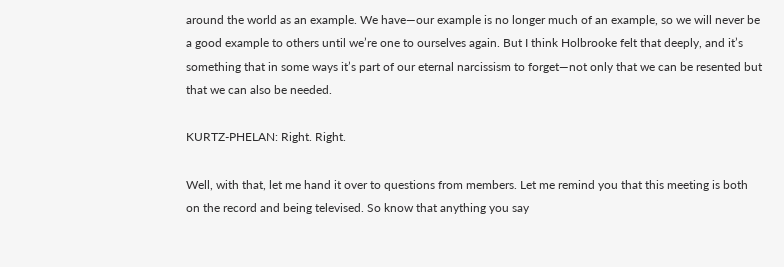around the world as an example. We have—our example is no longer much of an example, so we will never be a good example to others until we’re one to ourselves again. But I think Holbrooke felt that deeply, and it’s something that in some ways it’s part of our eternal narcissism to forget—not only that we can be resented but that we can also be needed.

KURTZ-PHELAN: Right. Right.

Well, with that, let me hand it over to questions from members. Let me remind you that this meeting is both on the record and being televised. So know that anything you say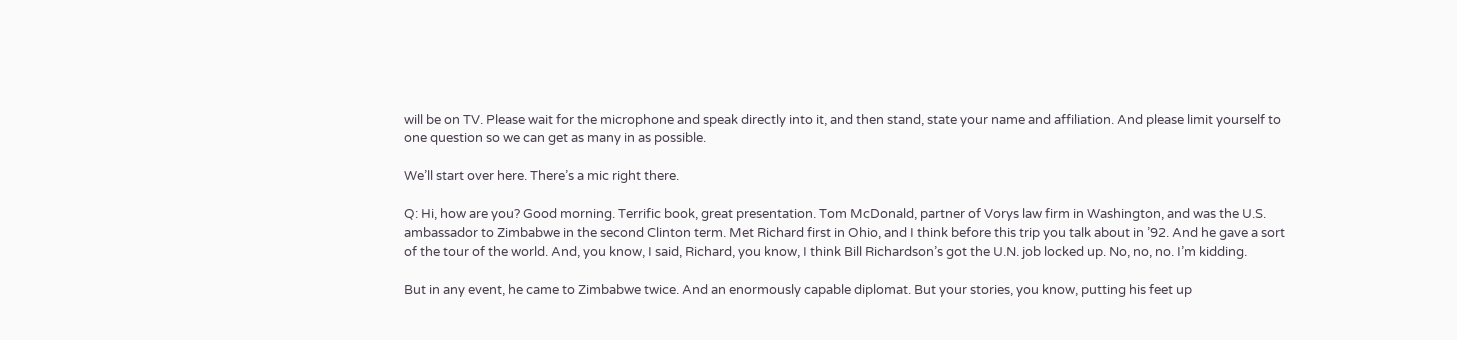will be on TV. Please wait for the microphone and speak directly into it, and then stand, state your name and affiliation. And please limit yourself to one question so we can get as many in as possible.

We’ll start over here. There’s a mic right there.

Q: Hi, how are you? Good morning. Terrific book, great presentation. Tom McDonald, partner of Vorys law firm in Washington, and was the U.S. ambassador to Zimbabwe in the second Clinton term. Met Richard first in Ohio, and I think before this trip you talk about in ’92. And he gave a sort of the tour of the world. And, you know, I said, Richard, you know, I think Bill Richardson’s got the U.N. job locked up. No, no, no. I’m kidding.

But in any event, he came to Zimbabwe twice. And an enormously capable diplomat. But your stories, you know, putting his feet up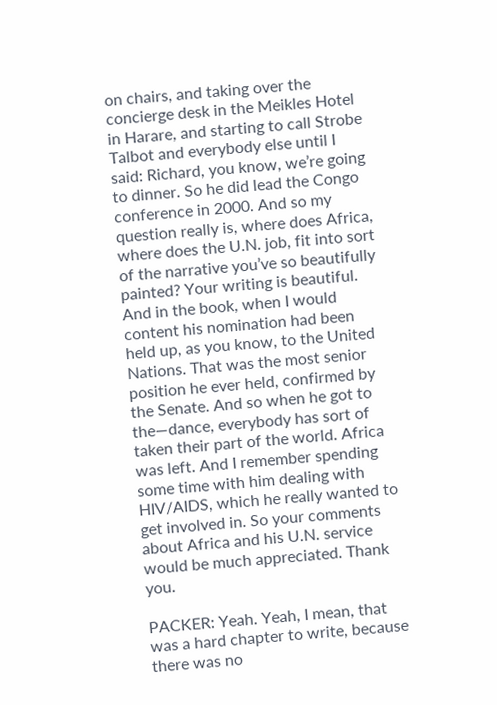on chairs, and taking over the concierge desk in the Meikles Hotel in Harare, and starting to call Strobe Talbot and everybody else until I said: Richard, you know, we’re going to dinner. So he did lead the Congo conference in 2000. And so my question really is, where does Africa, where does the U.N. job, fit into sort of the narrative you’ve so beautifully painted? Your writing is beautiful. And in the book, when I would content his nomination had been held up, as you know, to the United Nations. That was the most senior position he ever held, confirmed by the Senate. And so when he got to the—dance, everybody has sort of taken their part of the world. Africa was left. And I remember spending some time with him dealing with HIV/AIDS, which he really wanted to get involved in. So your comments about Africa and his U.N. service would be much appreciated. Thank you.

PACKER: Yeah. Yeah, I mean, that was a hard chapter to write, because there was no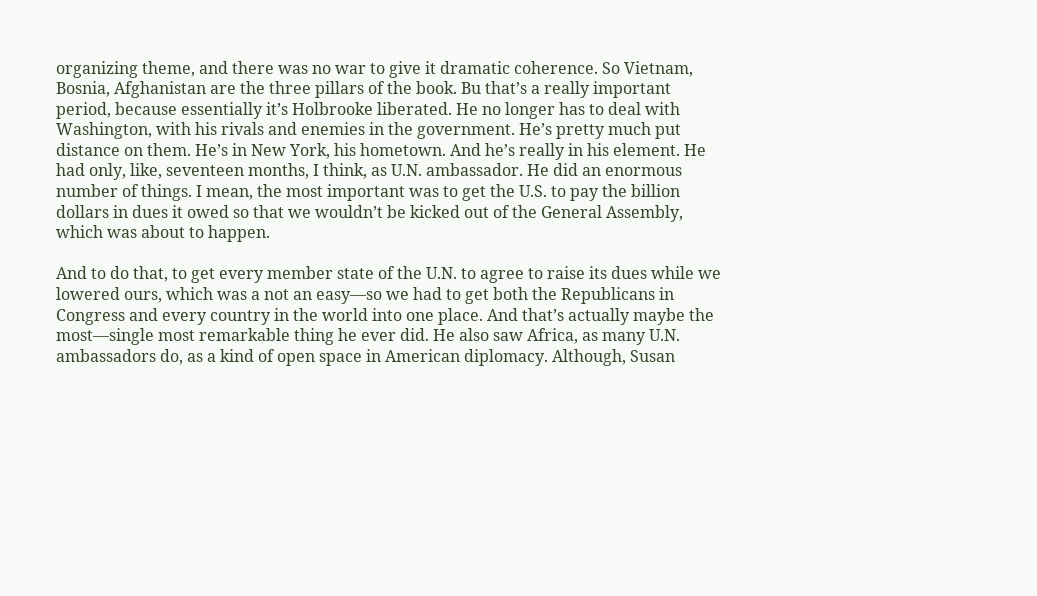organizing theme, and there was no war to give it dramatic coherence. So Vietnam, Bosnia, Afghanistan are the three pillars of the book. Bu that’s a really important period, because essentially it’s Holbrooke liberated. He no longer has to deal with Washington, with his rivals and enemies in the government. He’s pretty much put distance on them. He’s in New York, his hometown. And he’s really in his element. He had only, like, seventeen months, I think, as U.N. ambassador. He did an enormous number of things. I mean, the most important was to get the U.S. to pay the billion dollars in dues it owed so that we wouldn’t be kicked out of the General Assembly, which was about to happen.

And to do that, to get every member state of the U.N. to agree to raise its dues while we lowered ours, which was a not an easy—so we had to get both the Republicans in Congress and every country in the world into one place. And that’s actually maybe the most—single most remarkable thing he ever did. He also saw Africa, as many U.N. ambassadors do, as a kind of open space in American diplomacy. Although, Susan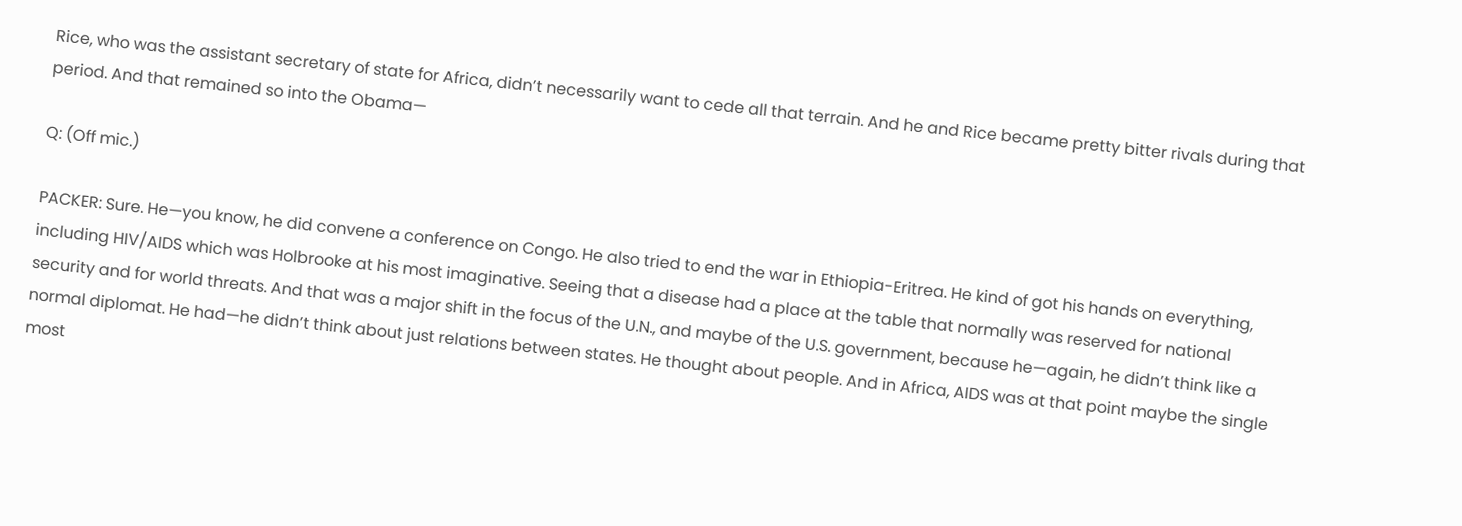Rice, who was the assistant secretary of state for Africa, didn’t necessarily want to cede all that terrain. And he and Rice became pretty bitter rivals during that period. And that remained so into the Obama—

Q: (Off mic.)

PACKER: Sure. He—you know, he did convene a conference on Congo. He also tried to end the war in Ethiopia-Eritrea. He kind of got his hands on everything, including HIV/AIDS which was Holbrooke at his most imaginative. Seeing that a disease had a place at the table that normally was reserved for national security and for world threats. And that was a major shift in the focus of the U.N., and maybe of the U.S. government, because he—again, he didn’t think like a normal diplomat. He had—he didn’t think about just relations between states. He thought about people. And in Africa, AIDS was at that point maybe the single most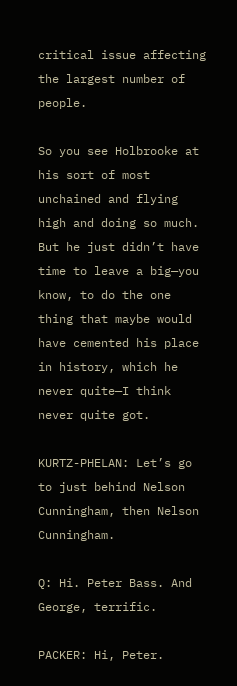critical issue affecting the largest number of people.

So you see Holbrooke at his sort of most unchained and flying high and doing so much. But he just didn’t have time to leave a big—you know, to do the one thing that maybe would have cemented his place in history, which he never quite—I think never quite got.

KURTZ-PHELAN: Let’s go to just behind Nelson Cunningham, then Nelson Cunningham.

Q: Hi. Peter Bass. And George, terrific.

PACKER: Hi, Peter.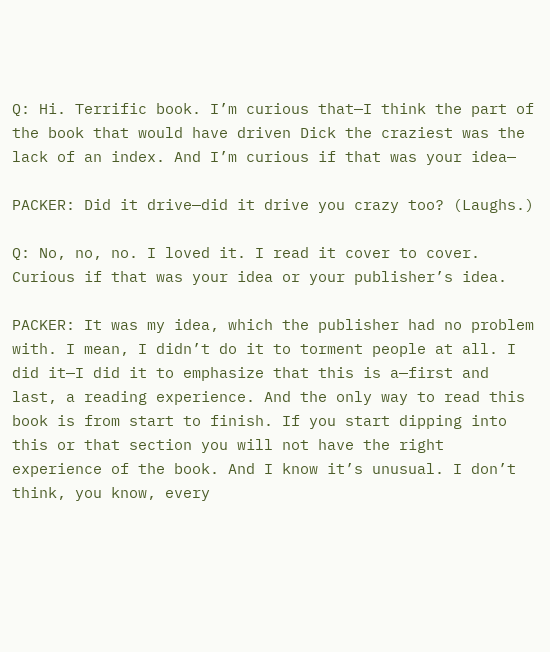Q: Hi. Terrific book. I’m curious that—I think the part of the book that would have driven Dick the craziest was the lack of an index. And I’m curious if that was your idea—

PACKER: Did it drive—did it drive you crazy too? (Laughs.)

Q: No, no, no. I loved it. I read it cover to cover. Curious if that was your idea or your publisher’s idea.

PACKER: It was my idea, which the publisher had no problem with. I mean, I didn’t do it to torment people at all. I did it—I did it to emphasize that this is a—first and last, a reading experience. And the only way to read this book is from start to finish. If you start dipping into this or that section you will not have the right experience of the book. And I know it’s unusual. I don’t think, you know, every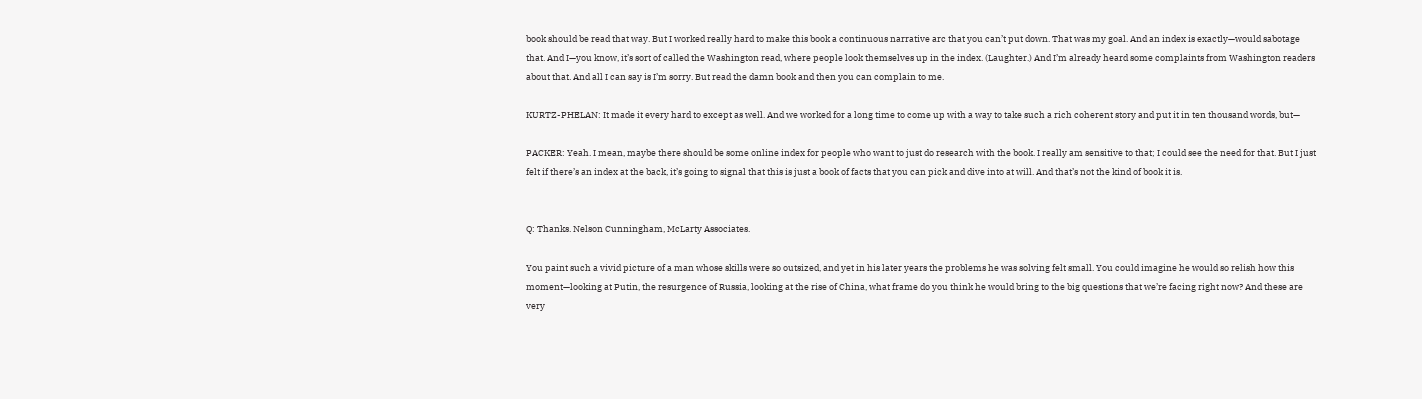book should be read that way. But I worked really hard to make this book a continuous narrative arc that you can’t put down. That was my goal. And an index is exactly—would sabotage that. And I—you know, it’s sort of called the Washington read, where people look themselves up in the index. (Laughter.) And I’m already heard some complaints from Washington readers about that. And all I can say is I’m sorry. But read the damn book and then you can complain to me.

KURTZ-PHELAN: It made it every hard to except as well. And we worked for a long time to come up with a way to take such a rich coherent story and put it in ten thousand words, but—

PACKER: Yeah. I mean, maybe there should be some online index for people who want to just do research with the book. I really am sensitive to that; I could see the need for that. But I just felt if there’s an index at the back, it’s going to signal that this is just a book of facts that you can pick and dive into at will. And that’s not the kind of book it is.


Q: Thanks. Nelson Cunningham, McLarty Associates.

You paint such a vivid picture of a man whose skills were so outsized, and yet in his later years the problems he was solving felt small. You could imagine he would so relish how this moment—looking at Putin, the resurgence of Russia, looking at the rise of China, what frame do you think he would bring to the big questions that we’re facing right now? And these are very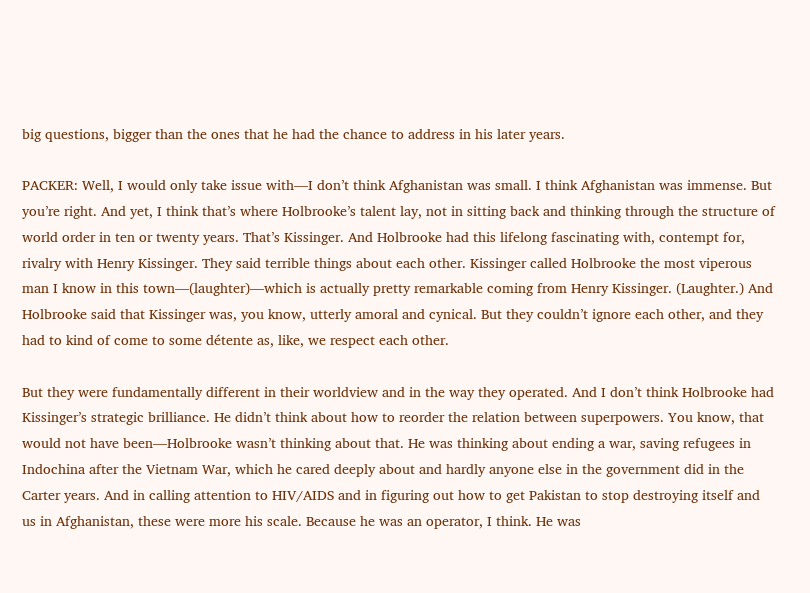big questions, bigger than the ones that he had the chance to address in his later years.

PACKER: Well, I would only take issue with—I don’t think Afghanistan was small. I think Afghanistan was immense. But you’re right. And yet, I think that’s where Holbrooke’s talent lay, not in sitting back and thinking through the structure of world order in ten or twenty years. That’s Kissinger. And Holbrooke had this lifelong fascinating with, contempt for, rivalry with Henry Kissinger. They said terrible things about each other. Kissinger called Holbrooke the most viperous man I know in this town—(laughter)—which is actually pretty remarkable coming from Henry Kissinger. (Laughter.) And Holbrooke said that Kissinger was, you know, utterly amoral and cynical. But they couldn’t ignore each other, and they had to kind of come to some détente as, like, we respect each other.

But they were fundamentally different in their worldview and in the way they operated. And I don’t think Holbrooke had Kissinger’s strategic brilliance. He didn’t think about how to reorder the relation between superpowers. You know, that would not have been—Holbrooke wasn’t thinking about that. He was thinking about ending a war, saving refugees in Indochina after the Vietnam War, which he cared deeply about and hardly anyone else in the government did in the Carter years. And in calling attention to HIV/AIDS and in figuring out how to get Pakistan to stop destroying itself and us in Afghanistan, these were more his scale. Because he was an operator, I think. He was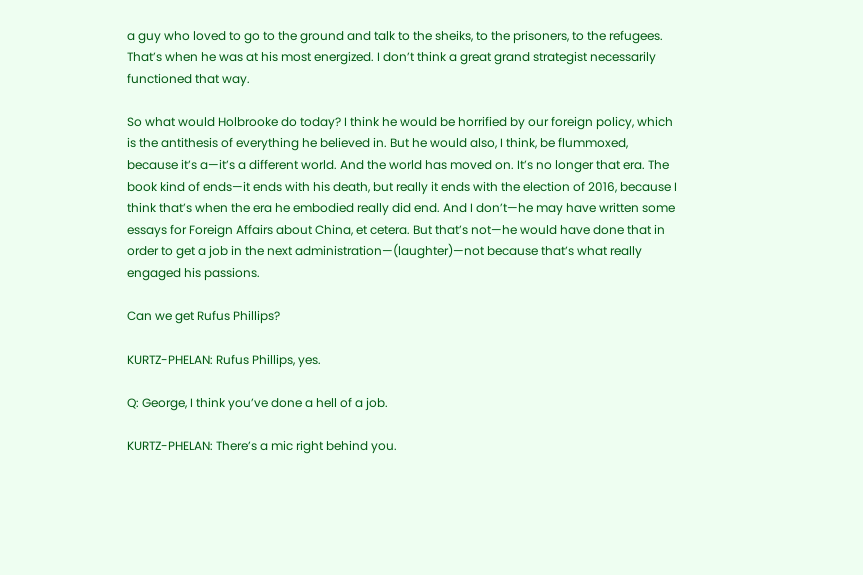a guy who loved to go to the ground and talk to the sheiks, to the prisoners, to the refugees. That’s when he was at his most energized. I don’t think a great grand strategist necessarily functioned that way.

So what would Holbrooke do today? I think he would be horrified by our foreign policy, which is the antithesis of everything he believed in. But he would also, I think, be flummoxed, because it’s a—it’s a different world. And the world has moved on. It’s no longer that era. The book kind of ends—it ends with his death, but really it ends with the election of 2016, because I think that’s when the era he embodied really did end. And I don’t—he may have written some essays for Foreign Affairs about China, et cetera. But that’s not—he would have done that in order to get a job in the next administration—(laughter)—not because that’s what really engaged his passions.

Can we get Rufus Phillips?

KURTZ-PHELAN: Rufus Phillips, yes.

Q: George, I think you’ve done a hell of a job.

KURTZ-PHELAN: There’s a mic right behind you.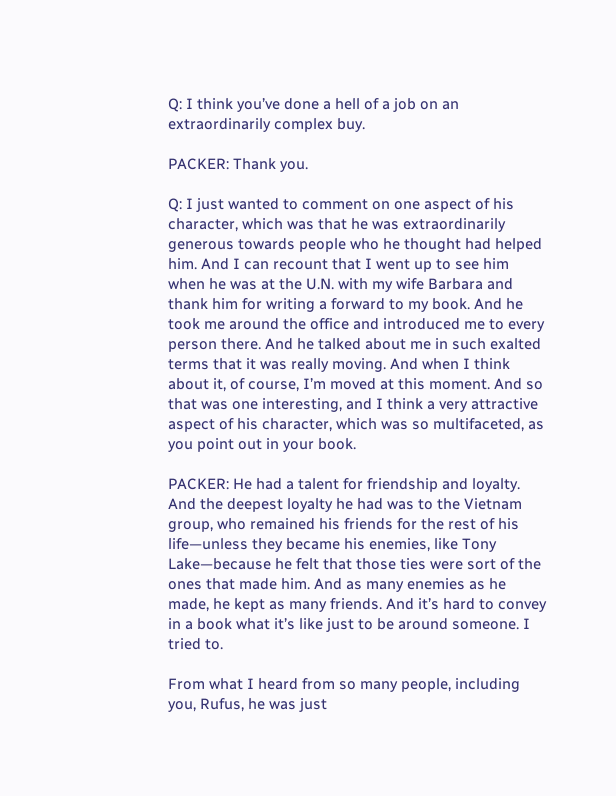Q: I think you’ve done a hell of a job on an extraordinarily complex buy.

PACKER: Thank you.

Q: I just wanted to comment on one aspect of his character, which was that he was extraordinarily generous towards people who he thought had helped him. And I can recount that I went up to see him when he was at the U.N. with my wife Barbara and thank him for writing a forward to my book. And he took me around the office and introduced me to every person there. And he talked about me in such exalted terms that it was really moving. And when I think about it, of course, I’m moved at this moment. And so that was one interesting, and I think a very attractive aspect of his character, which was so multifaceted, as you point out in your book.

PACKER: He had a talent for friendship and loyalty. And the deepest loyalty he had was to the Vietnam group, who remained his friends for the rest of his life—unless they became his enemies, like Tony Lake—because he felt that those ties were sort of the ones that made him. And as many enemies as he made, he kept as many friends. And it’s hard to convey in a book what it’s like just to be around someone. I tried to.

From what I heard from so many people, including you, Rufus, he was just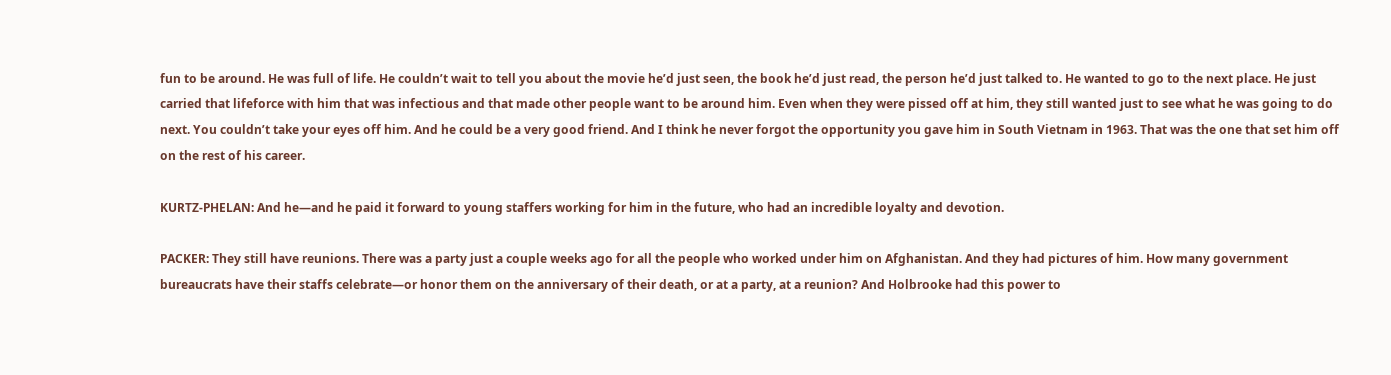fun to be around. He was full of life. He couldn’t wait to tell you about the movie he’d just seen, the book he’d just read, the person he’d just talked to. He wanted to go to the next place. He just carried that lifeforce with him that was infectious and that made other people want to be around him. Even when they were pissed off at him, they still wanted just to see what he was going to do next. You couldn’t take your eyes off him. And he could be a very good friend. And I think he never forgot the opportunity you gave him in South Vietnam in 1963. That was the one that set him off on the rest of his career.

KURTZ-PHELAN: And he—and he paid it forward to young staffers working for him in the future, who had an incredible loyalty and devotion.

PACKER: They still have reunions. There was a party just a couple weeks ago for all the people who worked under him on Afghanistan. And they had pictures of him. How many government bureaucrats have their staffs celebrate—or honor them on the anniversary of their death, or at a party, at a reunion? And Holbrooke had this power to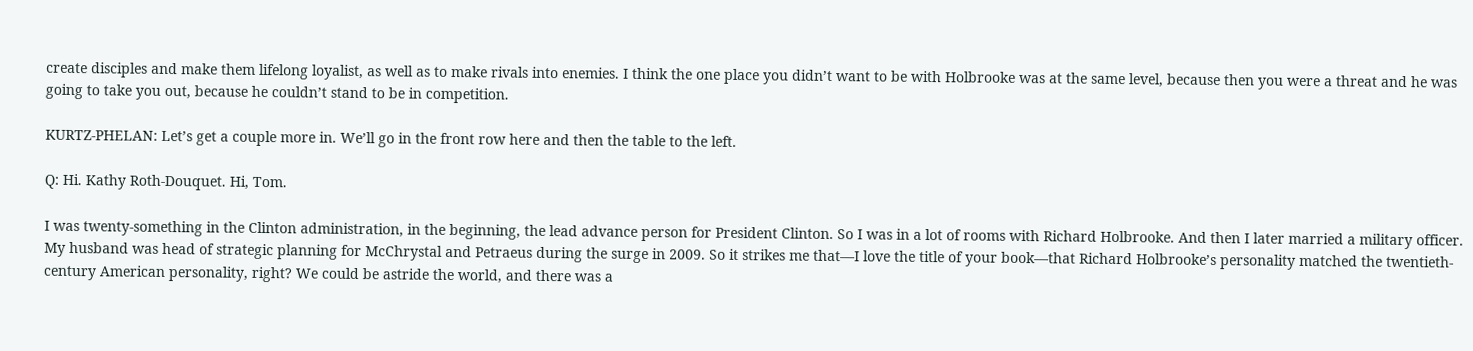create disciples and make them lifelong loyalist, as well as to make rivals into enemies. I think the one place you didn’t want to be with Holbrooke was at the same level, because then you were a threat and he was going to take you out, because he couldn’t stand to be in competition.

KURTZ-PHELAN: Let’s get a couple more in. We’ll go in the front row here and then the table to the left.

Q: Hi. Kathy Roth-Douquet. Hi, Tom.

I was twenty-something in the Clinton administration, in the beginning, the lead advance person for President Clinton. So I was in a lot of rooms with Richard Holbrooke. And then I later married a military officer. My husband was head of strategic planning for McChrystal and Petraeus during the surge in 2009. So it strikes me that—I love the title of your book—that Richard Holbrooke’s personality matched the twentieth-century American personality, right? We could be astride the world, and there was a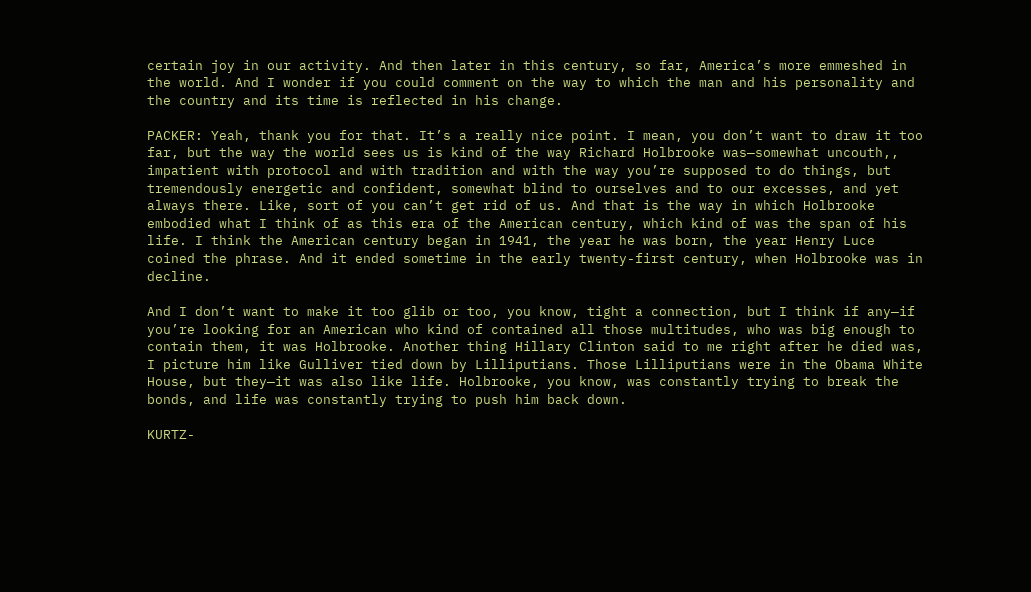certain joy in our activity. And then later in this century, so far, America’s more emmeshed in the world. And I wonder if you could comment on the way to which the man and his personality and the country and its time is reflected in his change.

PACKER: Yeah, thank you for that. It’s a really nice point. I mean, you don’t want to draw it too far, but the way the world sees us is kind of the way Richard Holbrooke was—somewhat uncouth,, impatient with protocol and with tradition and with the way you’re supposed to do things, but tremendously energetic and confident, somewhat blind to ourselves and to our excesses, and yet always there. Like, sort of you can’t get rid of us. And that is the way in which Holbrooke embodied what I think of as this era of the American century, which kind of was the span of his life. I think the American century began in 1941, the year he was born, the year Henry Luce coined the phrase. And it ended sometime in the early twenty-first century, when Holbrooke was in decline.

And I don’t want to make it too glib or too, you know, tight a connection, but I think if any—if you’re looking for an American who kind of contained all those multitudes, who was big enough to contain them, it was Holbrooke. Another thing Hillary Clinton said to me right after he died was, I picture him like Gulliver tied down by Lilliputians. Those Lilliputians were in the Obama White House, but they—it was also like life. Holbrooke, you know, was constantly trying to break the bonds, and life was constantly trying to push him back down.

KURTZ-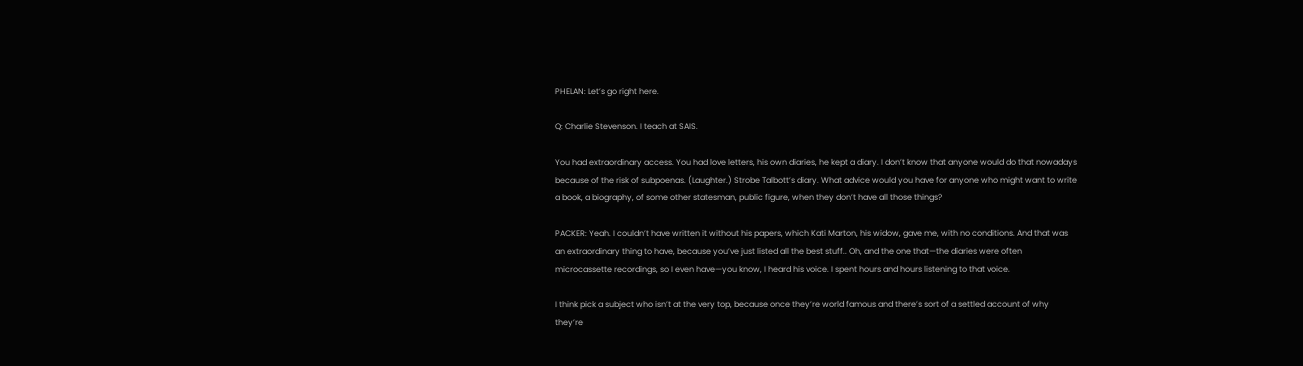PHELAN: Let’s go right here.

Q: Charlie Stevenson. I teach at SAIS.

You had extraordinary access. You had love letters, his own diaries, he kept a diary. I don’t know that anyone would do that nowadays because of the risk of subpoenas. (Laughter.) Strobe Talbott’s diary. What advice would you have for anyone who might want to write a book, a biography, of some other statesman, public figure, when they don’t have all those things?

PACKER: Yeah. I couldn’t have written it without his papers, which Kati Marton, his widow, gave me, with no conditions. And that was an extraordinary thing to have, because you’ve just listed all the best stuff.. Oh, and the one that—the diaries were often microcassette recordings, so I even have—you know, I heard his voice. I spent hours and hours listening to that voice.

I think pick a subject who isn’t at the very top, because once they’re world famous and there’s sort of a settled account of why they’re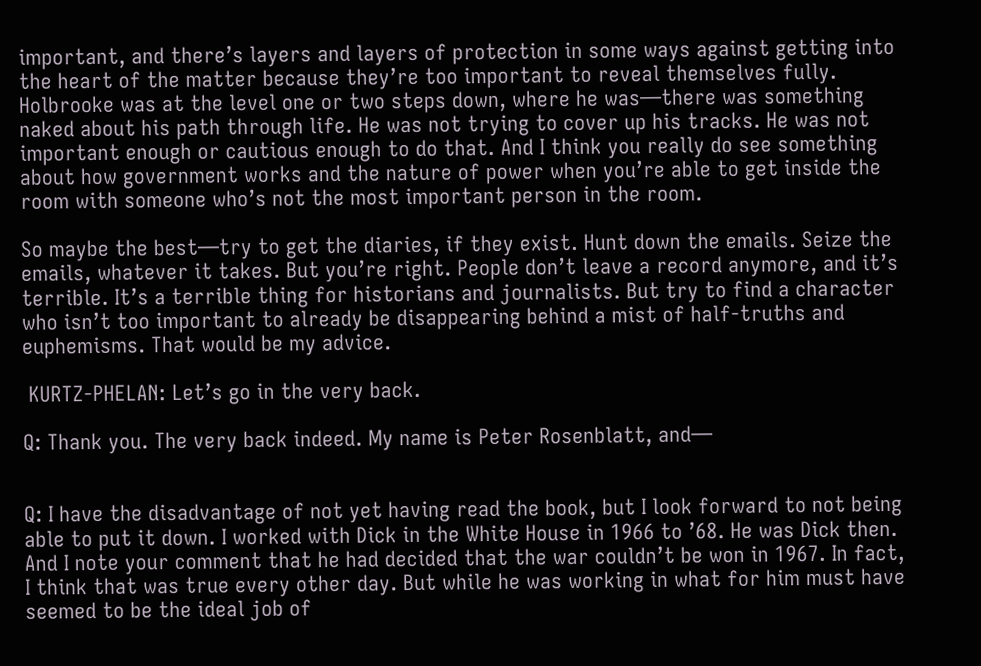important, and there’s layers and layers of protection in some ways against getting into the heart of the matter because they’re too important to reveal themselves fully. Holbrooke was at the level one or two steps down, where he was—there was something naked about his path through life. He was not trying to cover up his tracks. He was not important enough or cautious enough to do that. And I think you really do see something about how government works and the nature of power when you’re able to get inside the room with someone who’s not the most important person in the room.

So maybe the best—try to get the diaries, if they exist. Hunt down the emails. Seize the emails, whatever it takes. But you’re right. People don’t leave a record anymore, and it’s terrible. It’s a terrible thing for historians and journalists. But try to find a character who isn’t too important to already be disappearing behind a mist of half-truths and euphemisms. That would be my advice.

 KURTZ-PHELAN: Let’s go in the very back.

Q: Thank you. The very back indeed. My name is Peter Rosenblatt, and—


Q: I have the disadvantage of not yet having read the book, but I look forward to not being able to put it down. I worked with Dick in the White House in 1966 to ’68. He was Dick then. And I note your comment that he had decided that the war couldn’t be won in 1967. In fact, I think that was true every other day. But while he was working in what for him must have seemed to be the ideal job of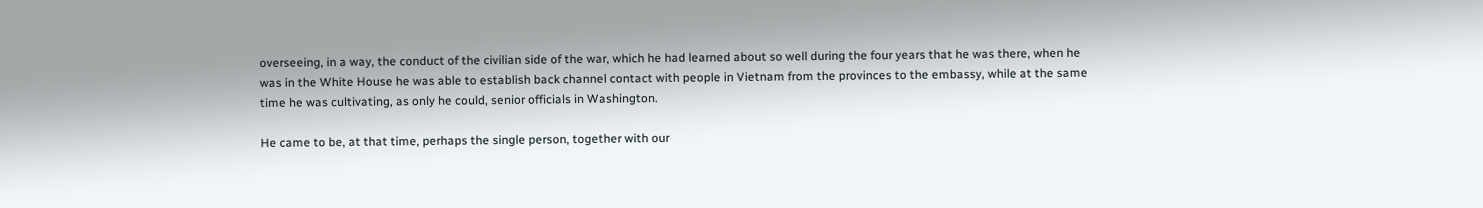overseeing, in a way, the conduct of the civilian side of the war, which he had learned about so well during the four years that he was there, when he was in the White House he was able to establish back channel contact with people in Vietnam from the provinces to the embassy, while at the same time he was cultivating, as only he could, senior officials in Washington.

He came to be, at that time, perhaps the single person, together with our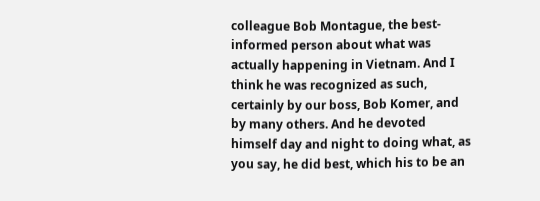colleague Bob Montague, the best-informed person about what was actually happening in Vietnam. And I think he was recognized as such, certainly by our boss, Bob Komer, and by many others. And he devoted himself day and night to doing what, as you say, he did best, which his to be an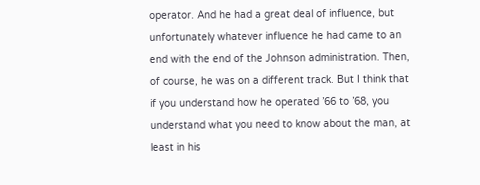operator. And he had a great deal of influence, but unfortunately whatever influence he had came to an end with the end of the Johnson administration. Then, of course, he was on a different track. But I think that if you understand how he operated ’66 to ’68, you understand what you need to know about the man, at least in his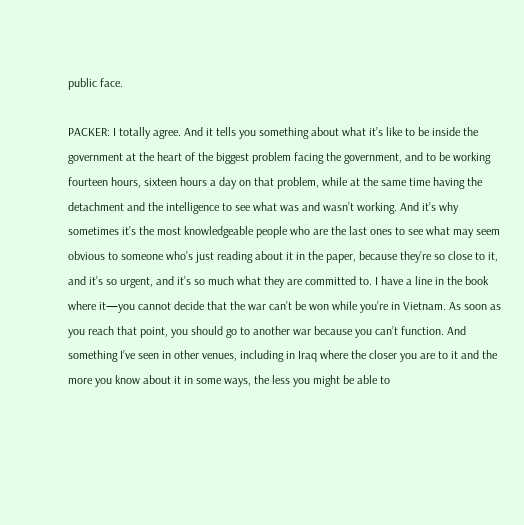public face.

PACKER: I totally agree. And it tells you something about what it’s like to be inside the government at the heart of the biggest problem facing the government, and to be working fourteen hours, sixteen hours a day on that problem, while at the same time having the detachment and the intelligence to see what was and wasn’t working. And it’s why sometimes it’s the most knowledgeable people who are the last ones to see what may seem obvious to someone who’s just reading about it in the paper, because they’re so close to it, and it’s so urgent, and it’s so much what they are committed to. I have a line in the book where it—you cannot decide that the war can’t be won while you’re in Vietnam. As soon as you reach that point, you should go to another war because you can’t function. And something I’ve seen in other venues, including in Iraq where the closer you are to it and the more you know about it in some ways, the less you might be able to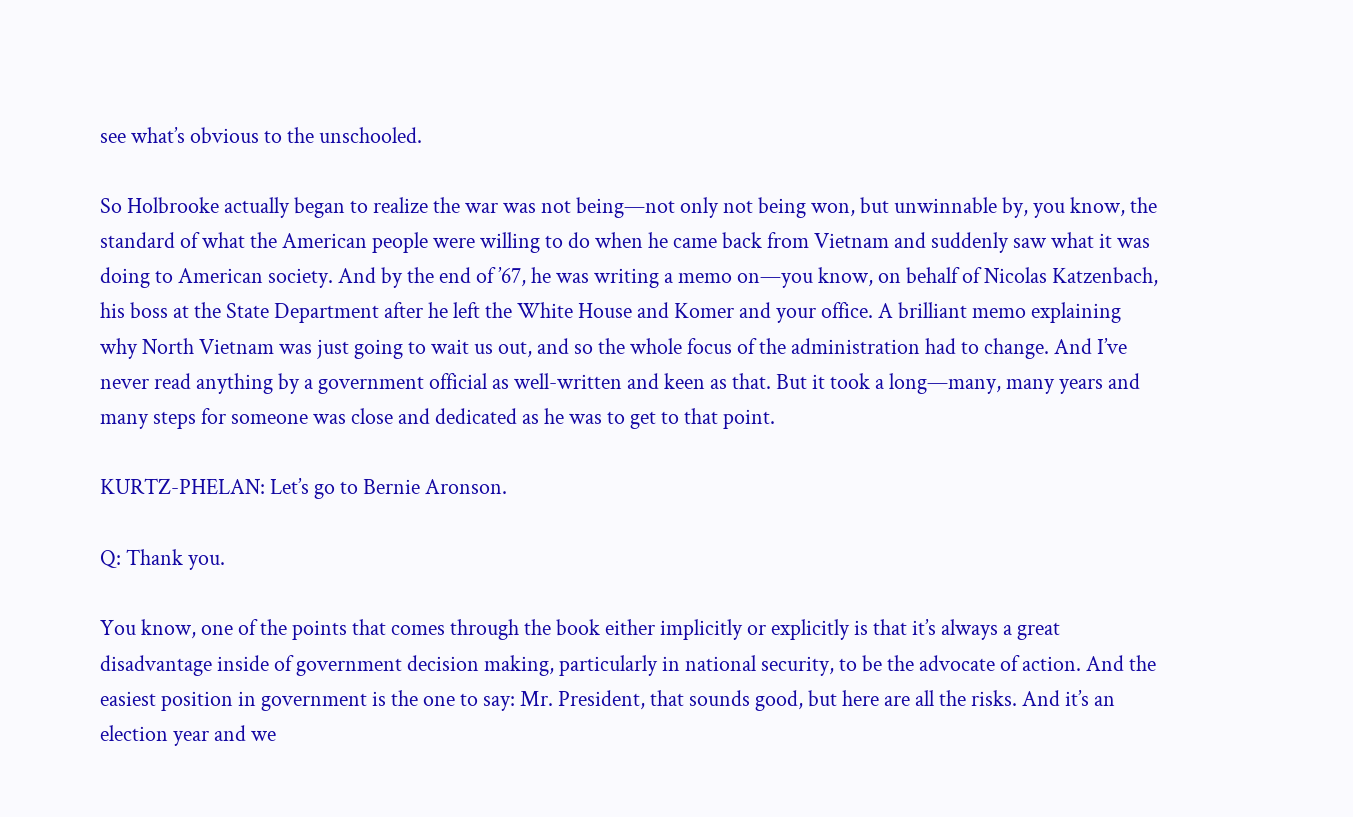see what’s obvious to the unschooled.

So Holbrooke actually began to realize the war was not being—not only not being won, but unwinnable by, you know, the standard of what the American people were willing to do when he came back from Vietnam and suddenly saw what it was doing to American society. And by the end of ’67, he was writing a memo on—you know, on behalf of Nicolas Katzenbach, his boss at the State Department after he left the White House and Komer and your office. A brilliant memo explaining why North Vietnam was just going to wait us out, and so the whole focus of the administration had to change. And I’ve never read anything by a government official as well-written and keen as that. But it took a long—many, many years and many steps for someone was close and dedicated as he was to get to that point.

KURTZ-PHELAN: Let’s go to Bernie Aronson.

Q: Thank you.

You know, one of the points that comes through the book either implicitly or explicitly is that it’s always a great disadvantage inside of government decision making, particularly in national security, to be the advocate of action. And the easiest position in government is the one to say: Mr. President, that sounds good, but here are all the risks. And it’s an election year and we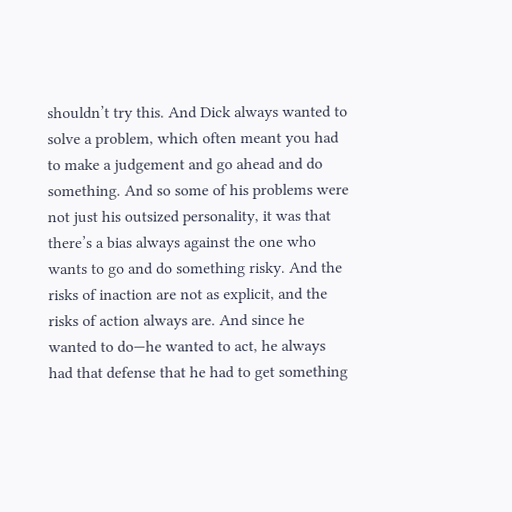shouldn’t try this. And Dick always wanted to solve a problem, which often meant you had to make a judgement and go ahead and do something. And so some of his problems were not just his outsized personality, it was that there’s a bias always against the one who wants to go and do something risky. And the risks of inaction are not as explicit, and the risks of action always are. And since he wanted to do—he wanted to act, he always had that defense that he had to get something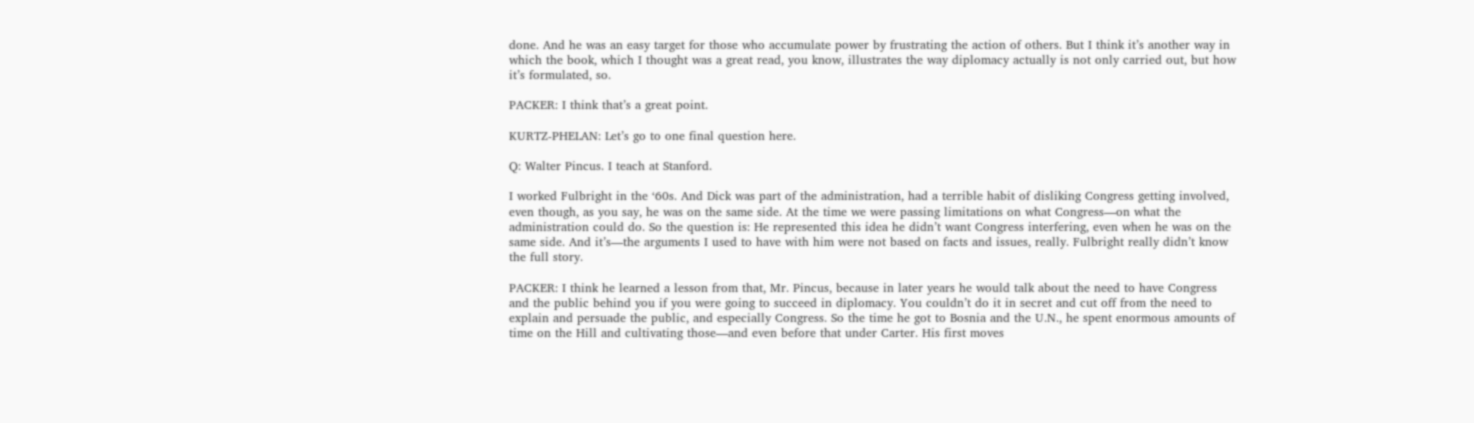done. And he was an easy target for those who accumulate power by frustrating the action of others. But I think it’s another way in which the book, which I thought was a great read, you know, illustrates the way diplomacy actually is not only carried out, but how it’s formulated, so.

PACKER: I think that’s a great point.

KURTZ-PHELAN: Let’s go to one final question here.

Q: Walter Pincus. I teach at Stanford.

I worked Fulbright in the ‘60s. And Dick was part of the administration, had a terrible habit of disliking Congress getting involved, even though, as you say, he was on the same side. At the time we were passing limitations on what Congress—on what the administration could do. So the question is: He represented this idea he didn’t want Congress interfering, even when he was on the same side. And it’s—the arguments I used to have with him were not based on facts and issues, really. Fulbright really didn’t know the full story.

PACKER: I think he learned a lesson from that, Mr. Pincus, because in later years he would talk about the need to have Congress and the public behind you if you were going to succeed in diplomacy. You couldn’t do it in secret and cut off from the need to explain and persuade the public, and especially Congress. So the time he got to Bosnia and the U.N., he spent enormous amounts of time on the Hill and cultivating those—and even before that under Carter. His first moves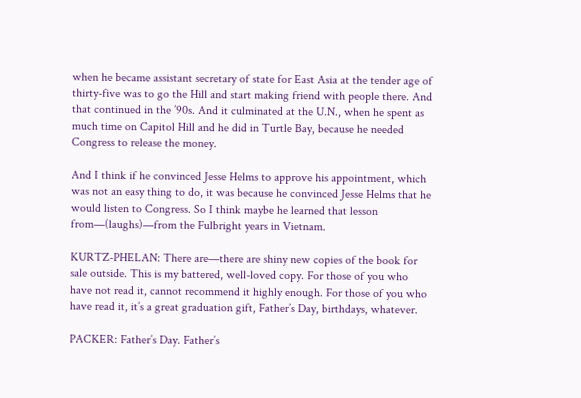when he became assistant secretary of state for East Asia at the tender age of thirty-five was to go the Hill and start making friend with people there. And that continued in the ’90s. And it culminated at the U.N., when he spent as much time on Capitol Hill and he did in Turtle Bay, because he needed Congress to release the money.

And I think if he convinced Jesse Helms to approve his appointment, which was not an easy thing to do, it was because he convinced Jesse Helms that he would listen to Congress. So I think maybe he learned that lesson from—(laughs)—from the Fulbright years in Vietnam.

KURTZ-PHELAN: There are—there are shiny new copies of the book for sale outside. This is my battered, well-loved copy. For those of you who have not read it, cannot recommend it highly enough. For those of you who have read it, it’s a great graduation gift, Father’s Day, birthdays, whatever.

PACKER: Father’s Day. Father’s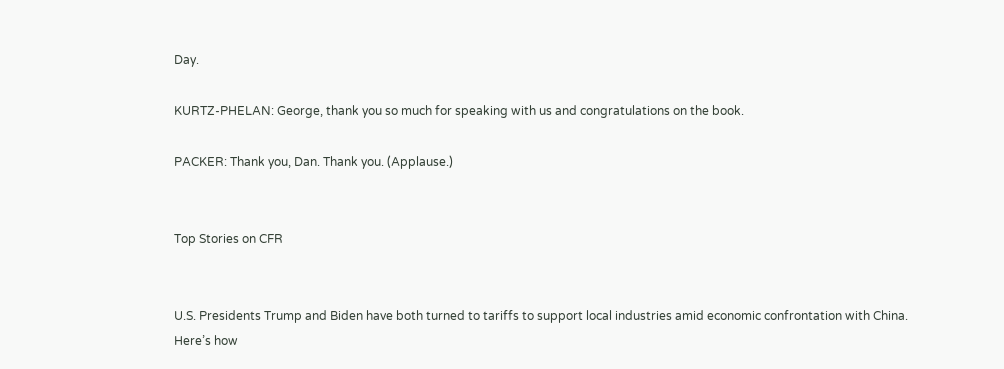Day.

KURTZ-PHELAN: George, thank you so much for speaking with us and congratulations on the book.

PACKER: Thank you, Dan. Thank you. (Applause.)


Top Stories on CFR


U.S. Presidents Trump and Biden have both turned to tariffs to support local industries amid economic confrontation with China. Here’s how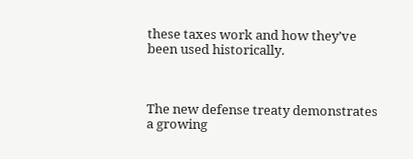these taxes work and how they’ve been used historically.



The new defense treaty demonstrates a growing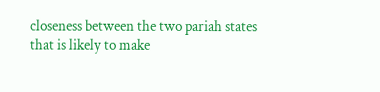closeness between the two pariah states that is likely to make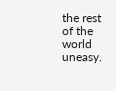the rest of the world uneasy.